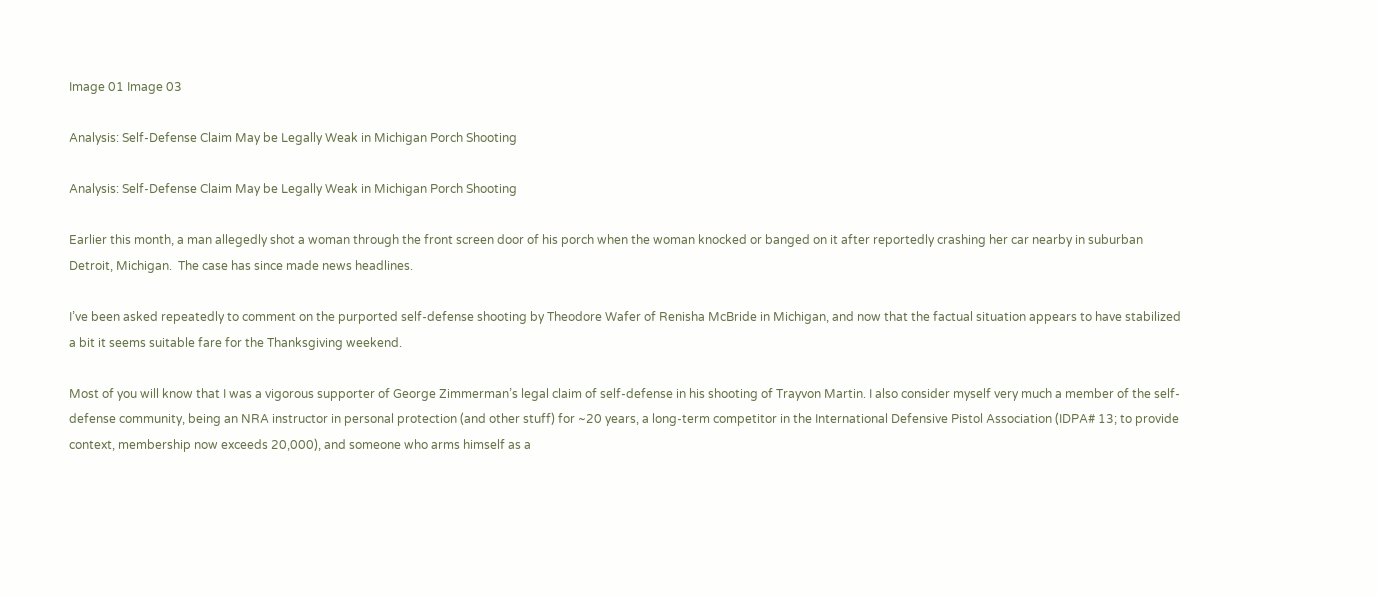Image 01 Image 03

Analysis: Self-Defense Claim May be Legally Weak in Michigan Porch Shooting

Analysis: Self-Defense Claim May be Legally Weak in Michigan Porch Shooting

Earlier this month, a man allegedly shot a woman through the front screen door of his porch when the woman knocked or banged on it after reportedly crashing her car nearby in suburban Detroit, Michigan.  The case has since made news headlines.

I’ve been asked repeatedly to comment on the purported self-defense shooting by Theodore Wafer of Renisha McBride in Michigan, and now that the factual situation appears to have stabilized a bit it seems suitable fare for the Thanksgiving weekend.

Most of you will know that I was a vigorous supporter of George Zimmerman’s legal claim of self-defense in his shooting of Trayvon Martin. I also consider myself very much a member of the self-defense community, being an NRA instructor in personal protection (and other stuff) for ~20 years, a long-term competitor in the International Defensive Pistol Association (IDPA# 13; to provide context, membership now exceeds 20,000), and someone who arms himself as a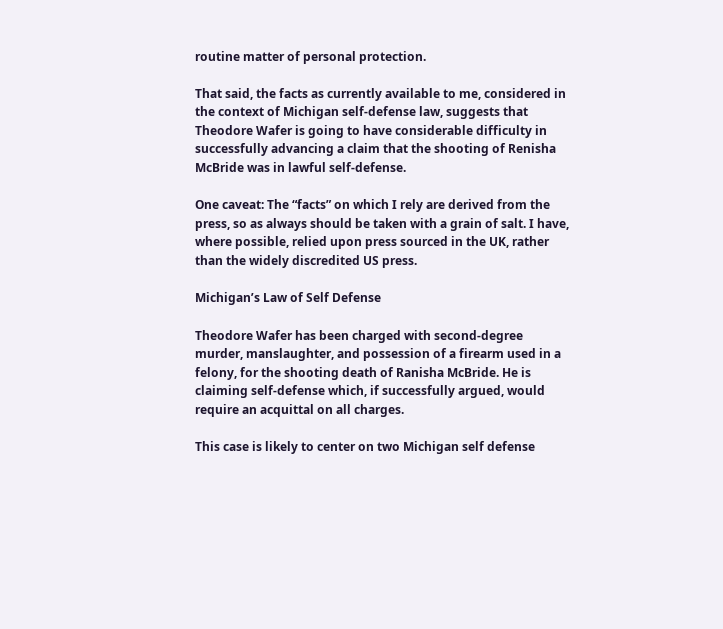routine matter of personal protection.

That said, the facts as currently available to me, considered in the context of Michigan self-defense law, suggests that Theodore Wafer is going to have considerable difficulty in successfully advancing a claim that the shooting of Renisha McBride was in lawful self-defense.

One caveat: The “facts” on which I rely are derived from the press, so as always should be taken with a grain of salt. I have, where possible, relied upon press sourced in the UK, rather than the widely discredited US press.

Michigan’s Law of Self Defense

Theodore Wafer has been charged with second-degree murder, manslaughter, and possession of a firearm used in a felony, for the shooting death of Ranisha McBride. He is claiming self-defense which, if successfully argued, would require an acquittal on all charges.

This case is likely to center on two Michigan self defense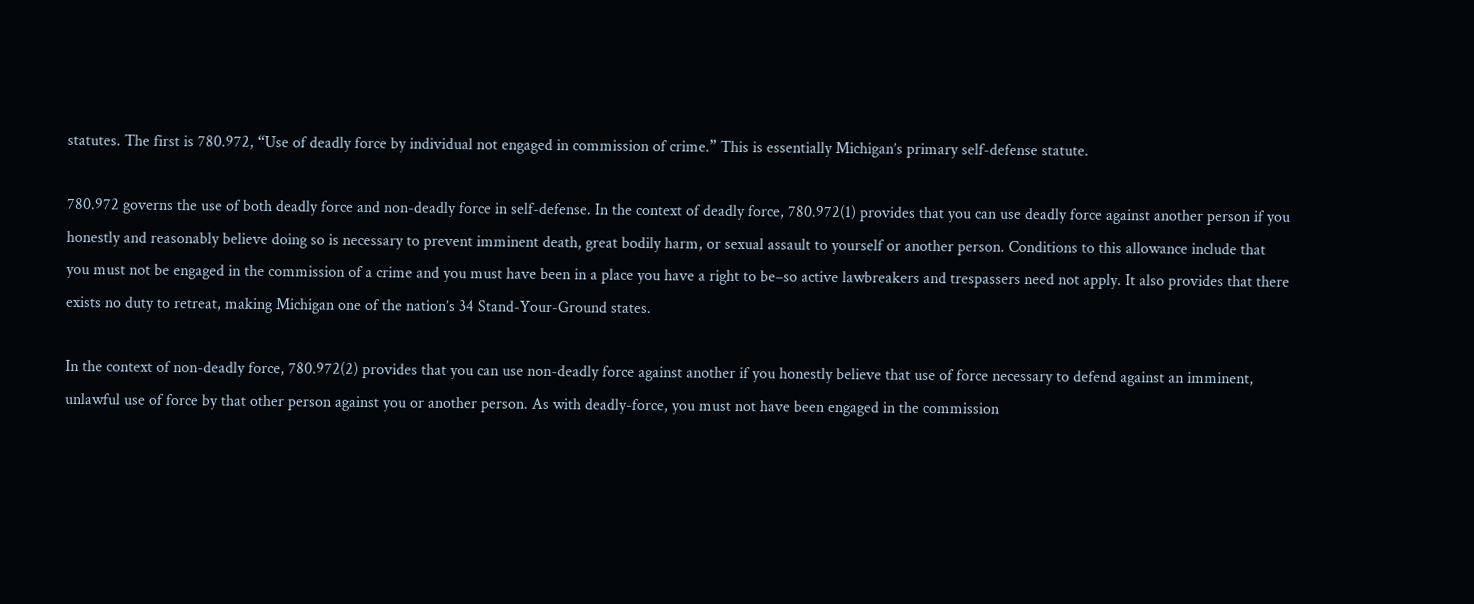statutes. The first is 780.972, “Use of deadly force by individual not engaged in commission of crime.” This is essentially Michigan’s primary self-defense statute.

780.972 governs the use of both deadly force and non-deadly force in self-defense. In the context of deadly force, 780.972(1) provides that you can use deadly force against another person if you honestly and reasonably believe doing so is necessary to prevent imminent death, great bodily harm, or sexual assault to yourself or another person. Conditions to this allowance include that you must not be engaged in the commission of a crime and you must have been in a place you have a right to be–so active lawbreakers and trespassers need not apply. It also provides that there exists no duty to retreat, making Michigan one of the nation’s 34 Stand-Your-Ground states.

In the context of non-deadly force, 780.972(2) provides that you can use non-deadly force against another if you honestly believe that use of force necessary to defend against an imminent, unlawful use of force by that other person against you or another person. As with deadly-force, you must not have been engaged in the commission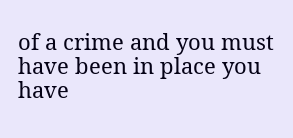of a crime and you must have been in place you have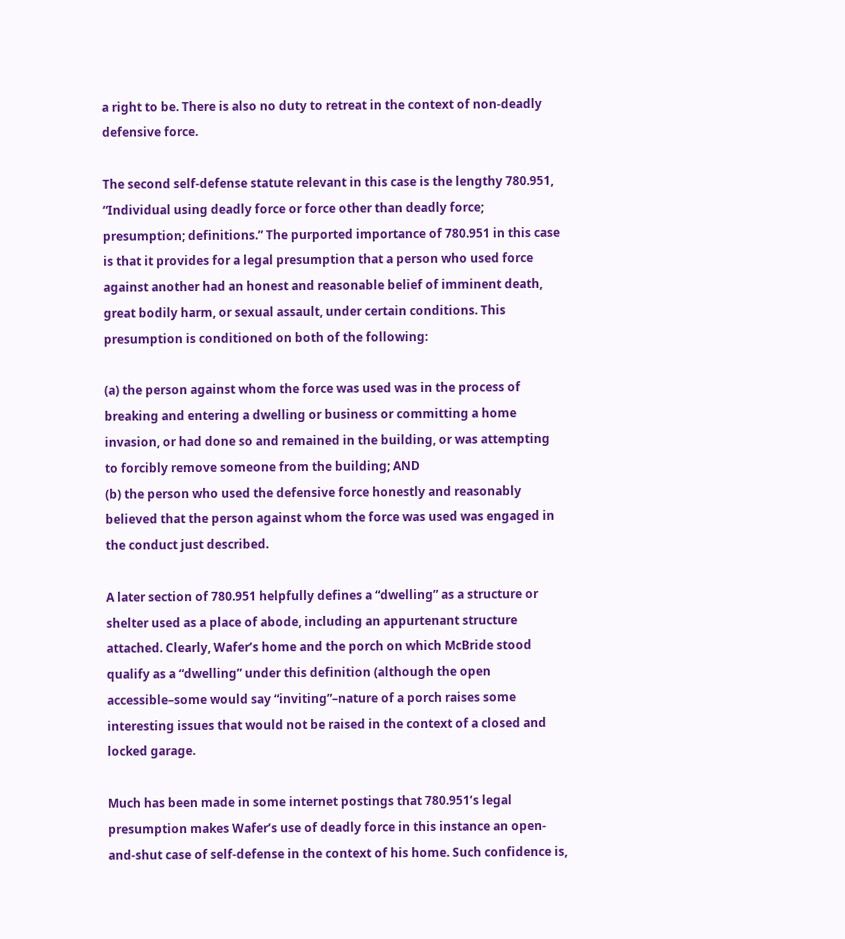a right to be. There is also no duty to retreat in the context of non-deadly defensive force.

The second self-defense statute relevant in this case is the lengthy 780.951, “Individual using deadly force or force other than deadly force; presumption; definitions.” The purported importance of 780.951 in this case is that it provides for a legal presumption that a person who used force against another had an honest and reasonable belief of imminent death, great bodily harm, or sexual assault, under certain conditions. This presumption is conditioned on both of the following:

(a) the person against whom the force was used was in the process of breaking and entering a dwelling or business or committing a home invasion, or had done so and remained in the building, or was attempting to forcibly remove someone from the building; AND
(b) the person who used the defensive force honestly and reasonably believed that the person against whom the force was used was engaged in the conduct just described.

A later section of 780.951 helpfully defines a “dwelling” as a structure or shelter used as a place of abode, including an appurtenant structure attached. Clearly, Wafer’s home and the porch on which McBride stood qualify as a “dwelling” under this definition (although the open accessible–some would say “inviting”–nature of a porch raises some interesting issues that would not be raised in the context of a closed and locked garage.

Much has been made in some internet postings that 780.951’s legal presumption makes Wafer’s use of deadly force in this instance an open-and-shut case of self-defense in the context of his home. Such confidence is,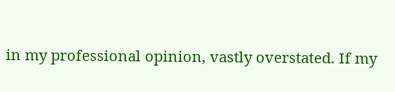in my professional opinion, vastly overstated. If my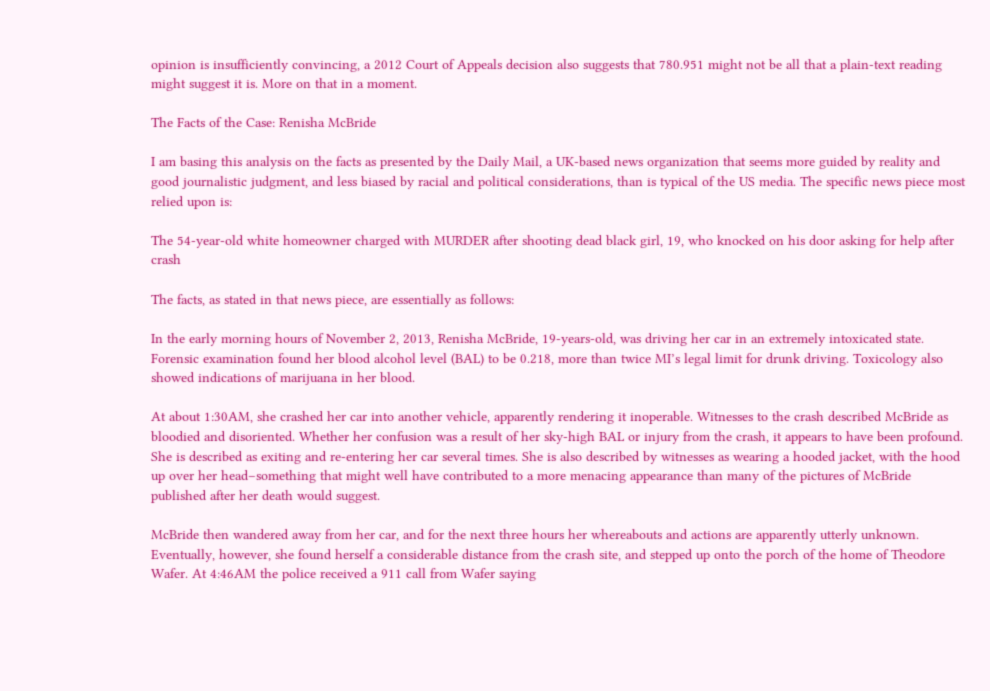opinion is insufficiently convincing, a 2012 Court of Appeals decision also suggests that 780.951 might not be all that a plain-text reading might suggest it is. More on that in a moment.

The Facts of the Case: Renisha McBride

I am basing this analysis on the facts as presented by the Daily Mail, a UK-based news organization that seems more guided by reality and good journalistic judgment, and less biased by racial and political considerations, than is typical of the US media. The specific news piece most relied upon is:

The 54-year-old white homeowner charged with MURDER after shooting dead black girl, 19, who knocked on his door asking for help after crash

The facts, as stated in that news piece, are essentially as follows:

In the early morning hours of November 2, 2013, Renisha McBride, 19-years-old, was driving her car in an extremely intoxicated state. Forensic examination found her blood alcohol level (BAL) to be 0.218, more than twice MI’s legal limit for drunk driving. Toxicology also showed indications of marijuana in her blood.

At about 1:30AM, she crashed her car into another vehicle, apparently rendering it inoperable. Witnesses to the crash described McBride as bloodied and disoriented. Whether her confusion was a result of her sky-high BAL or injury from the crash, it appears to have been profound. She is described as exiting and re-entering her car several times. She is also described by witnesses as wearing a hooded jacket, with the hood up over her head–something that might well have contributed to a more menacing appearance than many of the pictures of McBride published after her death would suggest.

McBride then wandered away from her car, and for the next three hours her whereabouts and actions are apparently utterly unknown. Eventually, however, she found herself a considerable distance from the crash site, and stepped up onto the porch of the home of Theodore Wafer. At 4:46AM the police received a 911 call from Wafer saying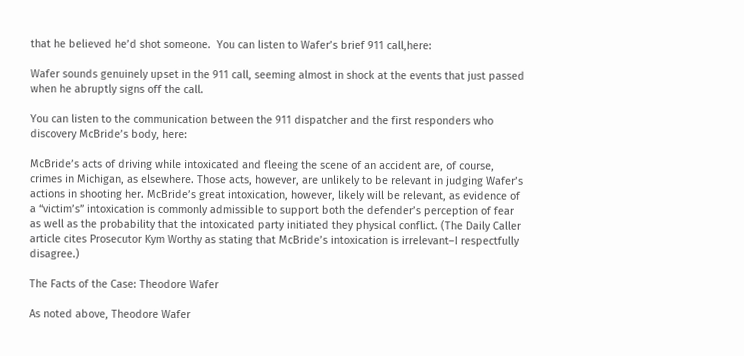that he believed he’d shot someone.  You can listen to Wafer’s brief 911 call,here:

Wafer sounds genuinely upset in the 911 call, seeming almost in shock at the events that just passed when he abruptly signs off the call.

You can listen to the communication between the 911 dispatcher and the first responders who discovery McBride’s body, here:

McBride’s acts of driving while intoxicated and fleeing the scene of an accident are, of course, crimes in Michigan, as elsewhere. Those acts, however, are unlikely to be relevant in judging Wafer’s actions in shooting her. McBride’s great intoxication, however, likely will be relevant, as evidence of a “victim’s” intoxication is commonly admissible to support both the defender’s perception of fear as well as the probability that the intoxicated party initiated they physical conflict. (The Daily Caller article cites Prosecutor Kym Worthy as stating that McBride’s intoxication is irrelevant–I respectfully disagree.)

The Facts of the Case: Theodore Wafer

As noted above, Theodore Wafer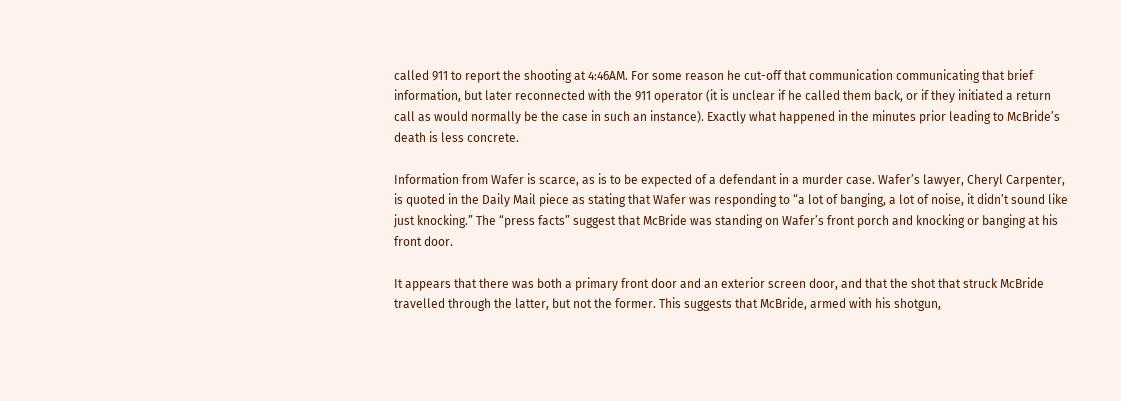called 911 to report the shooting at 4:46AM. For some reason he cut-off that communication communicating that brief information, but later reconnected with the 911 operator (it is unclear if he called them back, or if they initiated a return call as would normally be the case in such an instance). Exactly what happened in the minutes prior leading to McBride’s death is less concrete.

Information from Wafer is scarce, as is to be expected of a defendant in a murder case. Wafer’s lawyer, Cheryl Carpenter, is quoted in the Daily Mail piece as stating that Wafer was responding to “a lot of banging, a lot of noise, it didn’t sound like just knocking.” The “press facts” suggest that McBride was standing on Wafer’s front porch and knocking or banging at his front door.

It appears that there was both a primary front door and an exterior screen door, and that the shot that struck McBride travelled through the latter, but not the former. This suggests that McBride, armed with his shotgun,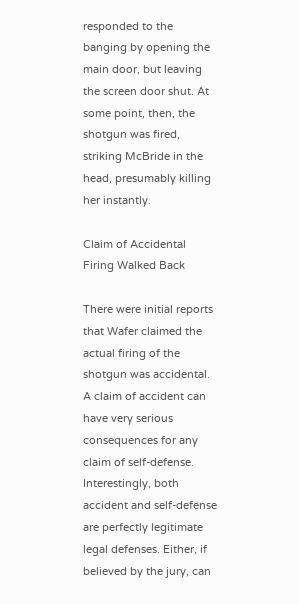responded to the banging by opening the main door, but leaving the screen door shut. At some point, then, the shotgun was fired, striking McBride in the head, presumably killing her instantly.

Claim of Accidental Firing Walked Back

There were initial reports that Wafer claimed the actual firing of the shotgun was accidental. A claim of accident can have very serious consequences for any claim of self-defense. Interestingly, both accident and self-defense are perfectly legitimate legal defenses. Either, if believed by the jury, can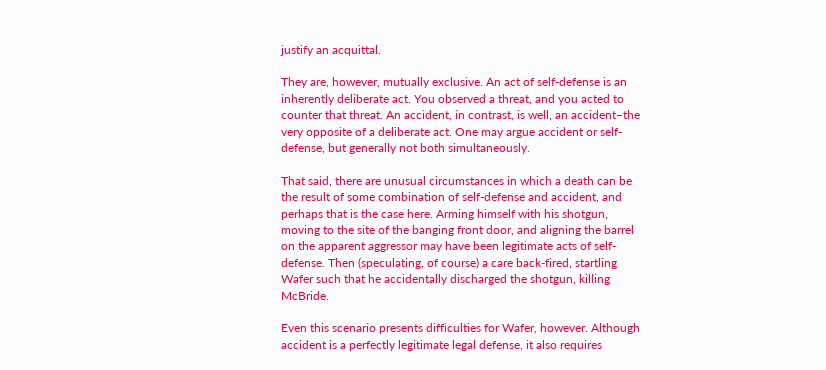justify an acquittal.

They are, however, mutually exclusive. An act of self-defense is an inherently deliberate act. You observed a threat, and you acted to counter that threat. An accident, in contrast, is well, an accident–the very opposite of a deliberate act. One may argue accident or self-defense, but generally not both simultaneously.

That said, there are unusual circumstances in which a death can be the result of some combination of self-defense and accident, and perhaps that is the case here. Arming himself with his shotgun, moving to the site of the banging front door, and aligning the barrel on the apparent aggressor may have been legitimate acts of self-defense. Then (speculating, of course) a care back-fired, startling Wafer such that he accidentally discharged the shotgun, killing McBride.

Even this scenario presents difficulties for Wafer, however. Although accident is a perfectly legitimate legal defense, it also requires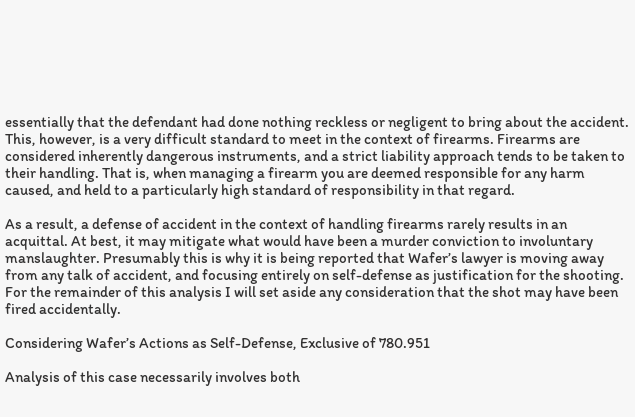essentially that the defendant had done nothing reckless or negligent to bring about the accident. This, however, is a very difficult standard to meet in the context of firearms. Firearms are considered inherently dangerous instruments, and a strict liability approach tends to be taken to their handling. That is, when managing a firearm you are deemed responsible for any harm caused, and held to a particularly high standard of responsibility in that regard.

As a result, a defense of accident in the context of handling firearms rarely results in an acquittal. At best, it may mitigate what would have been a murder conviction to involuntary manslaughter. Presumably this is why it is being reported that Wafer’s lawyer is moving away from any talk of accident, and focusing entirely on self-defense as justification for the shooting. For the remainder of this analysis I will set aside any consideration that the shot may have been fired accidentally.

Considering Wafer’s Actions as Self-Defense, Exclusive of 780.951

Analysis of this case necessarily involves both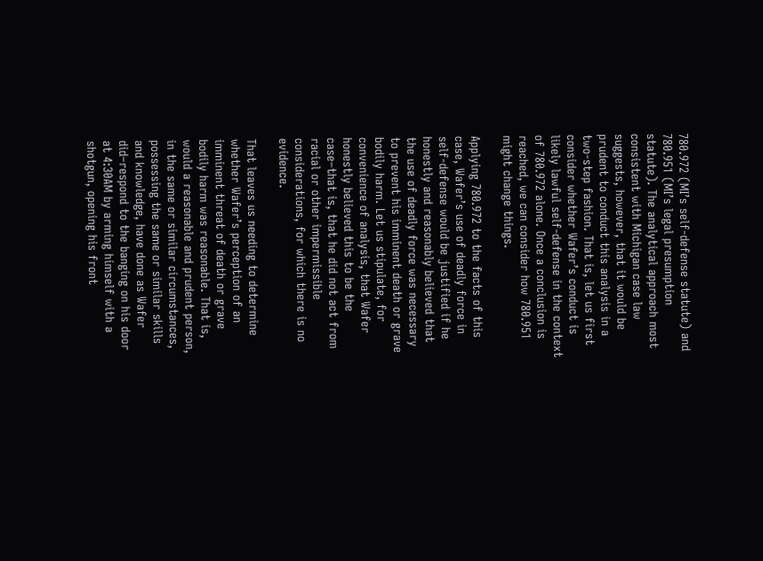780.972 (MI’s self-defense statute) and 780.951 (MI’s legal presumption statute). The analytical approach most consistent with Michigan case law suggests, however, that it would be prudent to conduct this analysis in a two-step fashion. That is, let us first consider whether Wafer’s conduct is likely lawful self-defense in the context of 780.972 alone. Once a conclusion is reached, we can consider how 780.951 might change things.

Applying 780.972 to the facts of this case, Wafer’s use of deadly force in self-defense would be justified if he honestly and reasonably believed that the use of deadly force was necessary to prevent his imminent death or grave bodily harm. Let us stipulate, for convenience of analysis, that Wafer honestly believed this to be the case–that is, that he did not act from racial or other impermissible considerations, for which there is no evidence.

That leaves us needing to determine whether Wafer’s perception of an imminent threat of death or grave bodily harm was reasonable. That is, would a reasonable and prudent person, in the same or similar circumstances, possessing the same or similar skills and knowledge, have done as Wafer did–respond to the banging on his door at 4:30AM by arming himself with a shotgun, opening his front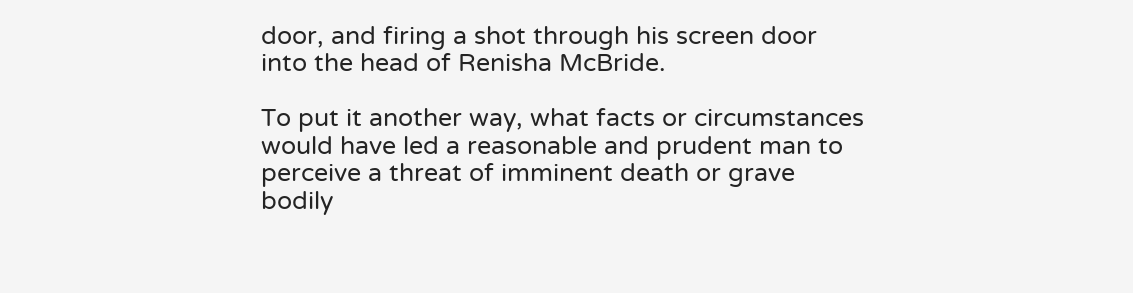door, and firing a shot through his screen door into the head of Renisha McBride.

To put it another way, what facts or circumstances would have led a reasonable and prudent man to perceive a threat of imminent death or grave bodily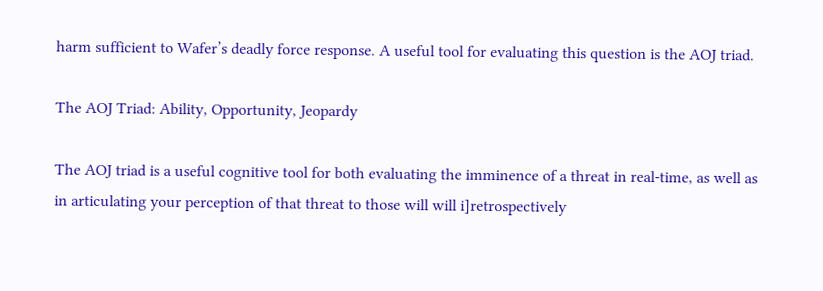harm sufficient to Wafer’s deadly force response. A useful tool for evaluating this question is the AOJ triad.

The AOJ Triad: Ability, Opportunity, Jeopardy

The AOJ triad is a useful cognitive tool for both evaluating the imminence of a threat in real-time, as well as in articulating your perception of that threat to those will will i]retrospectively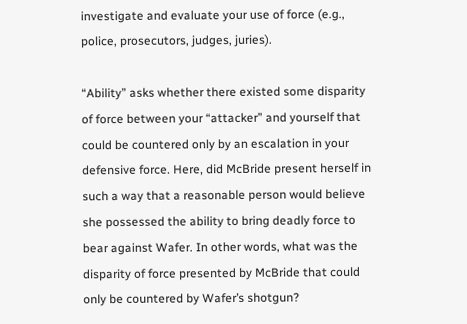investigate and evaluate your use of force (e.g., police, prosecutors, judges, juries).

“Ability” asks whether there existed some disparity of force between your “attacker” and yourself that could be countered only by an escalation in your defensive force. Here, did McBride present herself in such a way that a reasonable person would believe she possessed the ability to bring deadly force to bear against Wafer. In other words, what was the disparity of force presented by McBride that could only be countered by Wafer’s shotgun?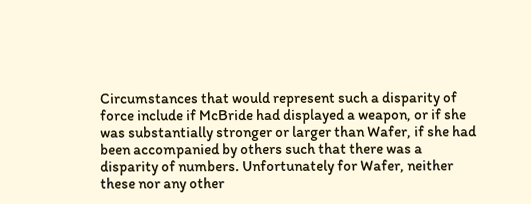Circumstances that would represent such a disparity of force include if McBride had displayed a weapon, or if she was substantially stronger or larger than Wafer, if she had been accompanied by others such that there was a disparity of numbers. Unfortunately for Wafer, neither these nor any other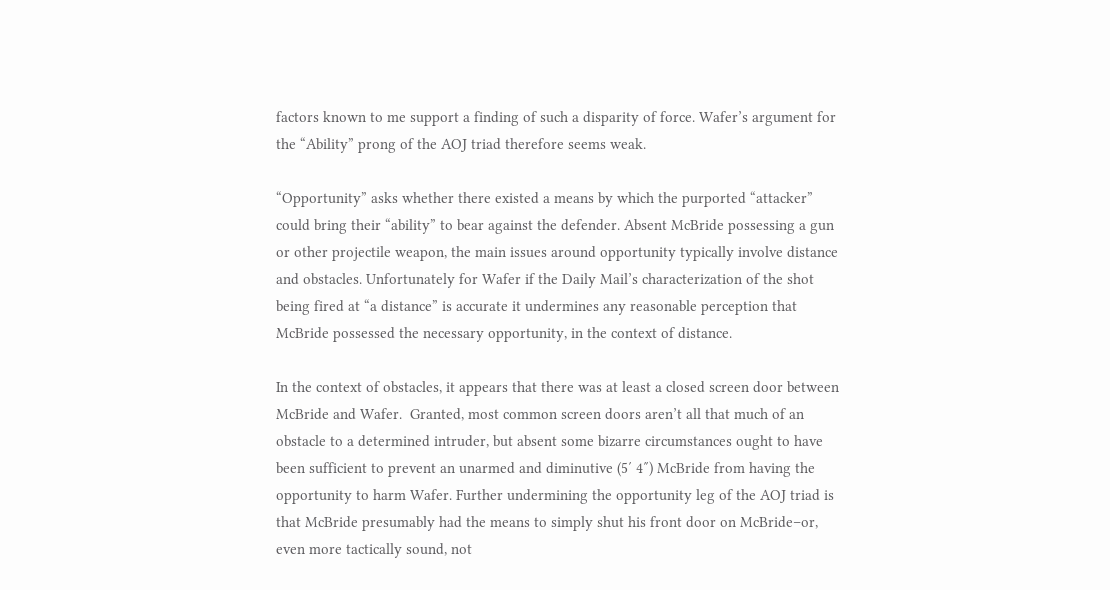factors known to me support a finding of such a disparity of force. Wafer’s argument for the “Ability” prong of the AOJ triad therefore seems weak.

“Opportunity” asks whether there existed a means by which the purported “attacker” could bring their “ability” to bear against the defender. Absent McBride possessing a gun or other projectile weapon, the main issues around opportunity typically involve distance and obstacles. Unfortunately for Wafer if the Daily Mail’s characterization of the shot being fired at “a distance” is accurate it undermines any reasonable perception that McBride possessed the necessary opportunity, in the context of distance.

In the context of obstacles, it appears that there was at least a closed screen door between McBride and Wafer.  Granted, most common screen doors aren’t all that much of an obstacle to a determined intruder, but absent some bizarre circumstances ought to have been sufficient to prevent an unarmed and diminutive (5′ 4″) McBride from having the opportunity to harm Wafer. Further undermining the opportunity leg of the AOJ triad is that McBride presumably had the means to simply shut his front door on McBride–or, even more tactically sound, not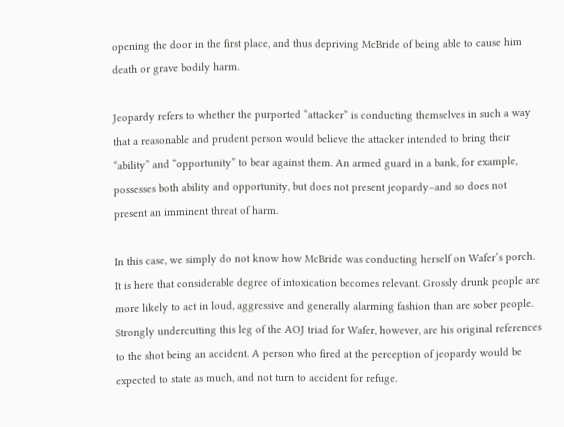opening the door in the first place, and thus depriving McBride of being able to cause him death or grave bodily harm.

Jeopardy refers to whether the purported “attacker” is conducting themselves in such a way that a reasonable and prudent person would believe the attacker intended to bring their “ability” and “opportunity” to bear against them. An armed guard in a bank, for example, possesses both ability and opportunity, but does not present jeopardy–and so does not present an imminent threat of harm.

In this case, we simply do not know how McBride was conducting herself on Wafer’s porch. It is here that considerable degree of intoxication becomes relevant. Grossly drunk people are more likely to act in loud, aggressive and generally alarming fashion than are sober people. Strongly undercutting this leg of the AOJ triad for Wafer, however, are his original references to the shot being an accident. A person who fired at the perception of jeopardy would be expected to state as much, and not turn to accident for refuge.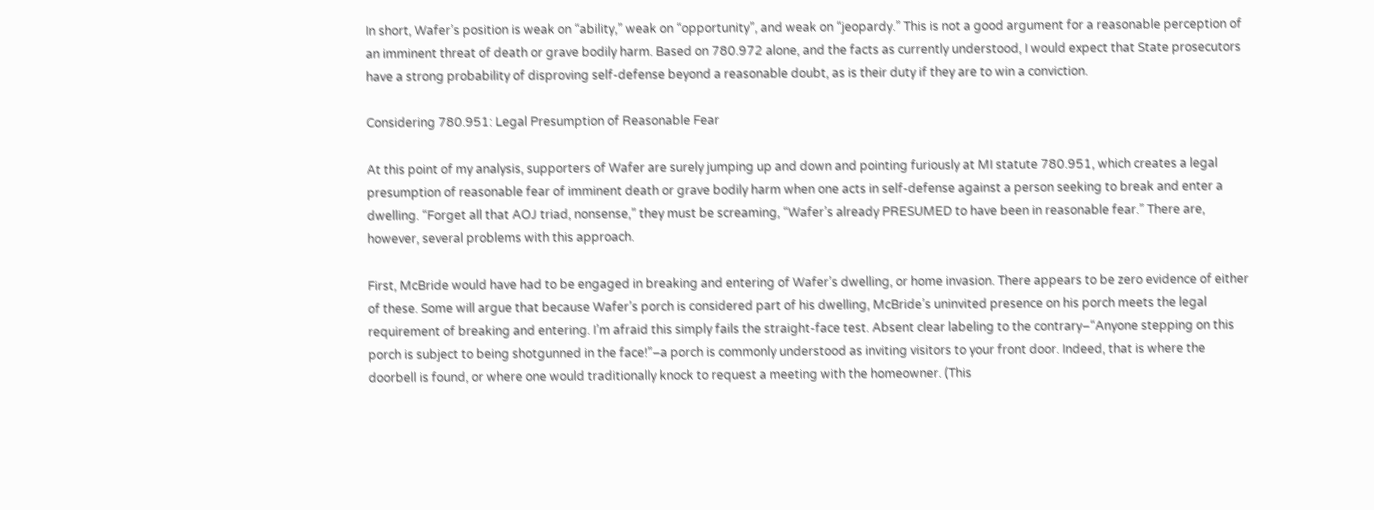In short, Wafer’s position is weak on “ability,” weak on “opportunity”, and weak on “jeopardy.” This is not a good argument for a reasonable perception of an imminent threat of death or grave bodily harm. Based on 780.972 alone, and the facts as currently understood, I would expect that State prosecutors have a strong probability of disproving self-defense beyond a reasonable doubt, as is their duty if they are to win a conviction.

Considering 780.951: Legal Presumption of Reasonable Fear

At this point of my analysis, supporters of Wafer are surely jumping up and down and pointing furiously at MI statute 780.951, which creates a legal presumption of reasonable fear of imminent death or grave bodily harm when one acts in self-defense against a person seeking to break and enter a dwelling. “Forget all that AOJ triad, nonsense,” they must be screaming, “Wafer’s already PRESUMED to have been in reasonable fear.” There are, however, several problems with this approach.

First, McBride would have had to be engaged in breaking and entering of Wafer’s dwelling, or home invasion. There appears to be zero evidence of either of these. Some will argue that because Wafer’s porch is considered part of his dwelling, McBride’s uninvited presence on his porch meets the legal requirement of breaking and entering. I’m afraid this simply fails the straight-face test. Absent clear labeling to the contrary–“Anyone stepping on this porch is subject to being shotgunned in the face!”–a porch is commonly understood as inviting visitors to your front door. Indeed, that is where the doorbell is found, or where one would traditionally knock to request a meeting with the homeowner. (This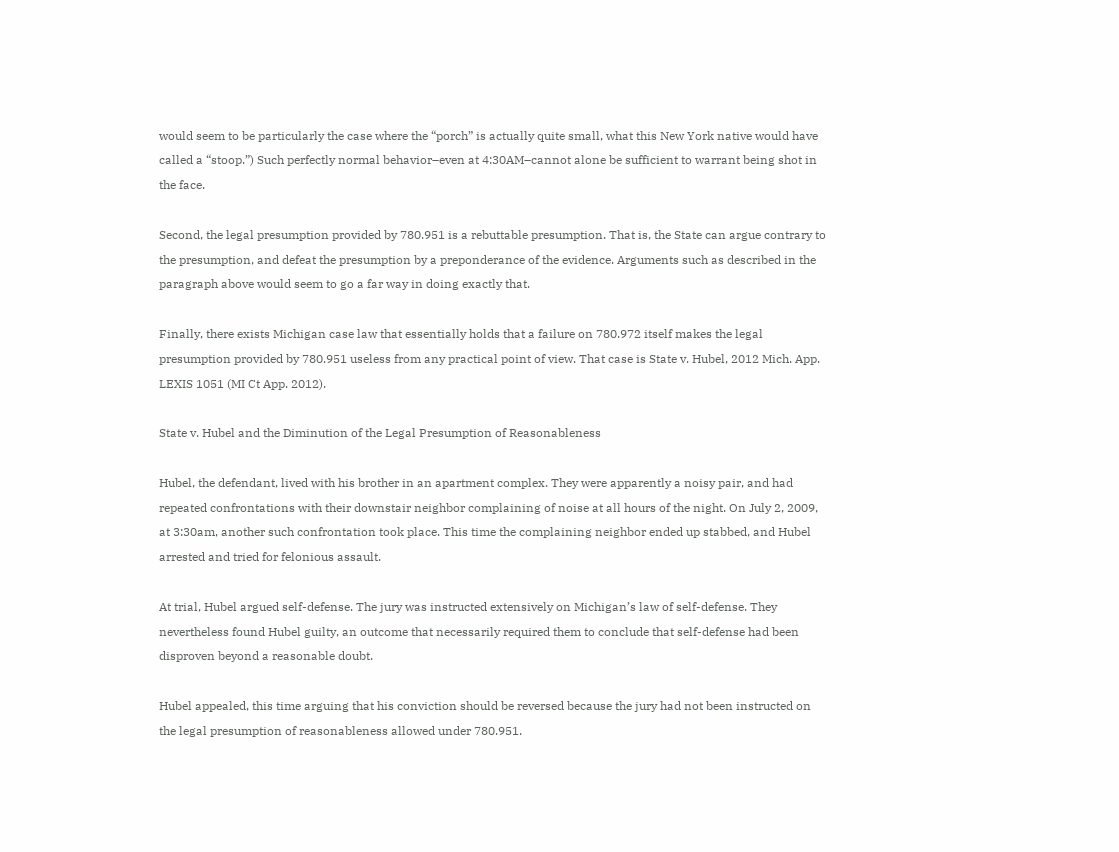would seem to be particularly the case where the “porch” is actually quite small, what this New York native would have called a “stoop.”) Such perfectly normal behavior–even at 4:30AM–cannot alone be sufficient to warrant being shot in the face.

Second, the legal presumption provided by 780.951 is a rebuttable presumption. That is, the State can argue contrary to the presumption, and defeat the presumption by a preponderance of the evidence. Arguments such as described in the paragraph above would seem to go a far way in doing exactly that.

Finally, there exists Michigan case law that essentially holds that a failure on 780.972 itself makes the legal presumption provided by 780.951 useless from any practical point of view. That case is State v. Hubel, 2012 Mich. App. LEXIS 1051 (MI Ct App. 2012).

State v. Hubel and the Diminution of the Legal Presumption of Reasonableness

Hubel, the defendant, lived with his brother in an apartment complex. They were apparently a noisy pair, and had repeated confrontations with their downstair neighbor complaining of noise at all hours of the night. On July 2, 2009, at 3:30am, another such confrontation took place. This time the complaining neighbor ended up stabbed, and Hubel arrested and tried for felonious assault.

At trial, Hubel argued self-defense. The jury was instructed extensively on Michigan’s law of self-defense. They nevertheless found Hubel guilty, an outcome that necessarily required them to conclude that self-defense had been disproven beyond a reasonable doubt.

Hubel appealed, this time arguing that his conviction should be reversed because the jury had not been instructed on the legal presumption of reasonableness allowed under 780.951.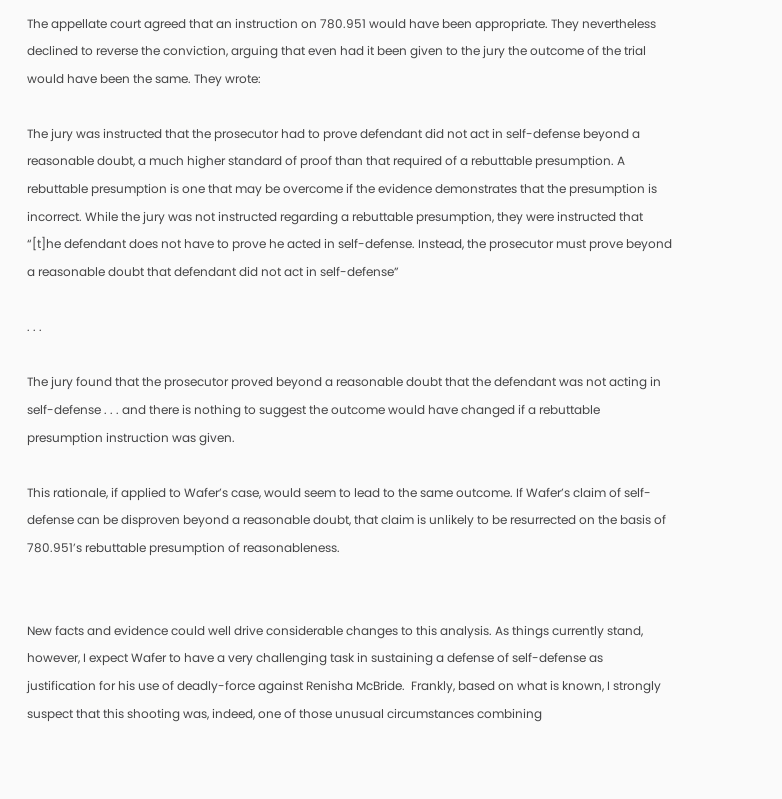The appellate court agreed that an instruction on 780.951 would have been appropriate. They nevertheless declined to reverse the conviction, arguing that even had it been given to the jury the outcome of the trial would have been the same. They wrote:

The jury was instructed that the prosecutor had to prove defendant did not act in self-defense beyond a reasonable doubt, a much higher standard of proof than that required of a rebuttable presumption. A rebuttable presumption is one that may be overcome if the evidence demonstrates that the presumption is incorrect. While the jury was not instructed regarding a rebuttable presumption, they were instructed that “[t]he defendant does not have to prove he acted in self-defense. Instead, the prosecutor must prove beyond a reasonable doubt that defendant did not act in self-defense”

. . .

The jury found that the prosecutor proved beyond a reasonable doubt that the defendant was not acting in self-defense . . . and there is nothing to suggest the outcome would have changed if a rebuttable presumption instruction was given.

This rationale, if applied to Wafer’s case, would seem to lead to the same outcome. If Wafer’s claim of self-defense can be disproven beyond a reasonable doubt, that claim is unlikely to be resurrected on the basis of 780.951’s rebuttable presumption of reasonableness.


New facts and evidence could well drive considerable changes to this analysis. As things currently stand, however, I expect Wafer to have a very challenging task in sustaining a defense of self-defense as justification for his use of deadly-force against Renisha McBride.  Frankly, based on what is known, I strongly suspect that this shooting was, indeed, one of those unusual circumstances combining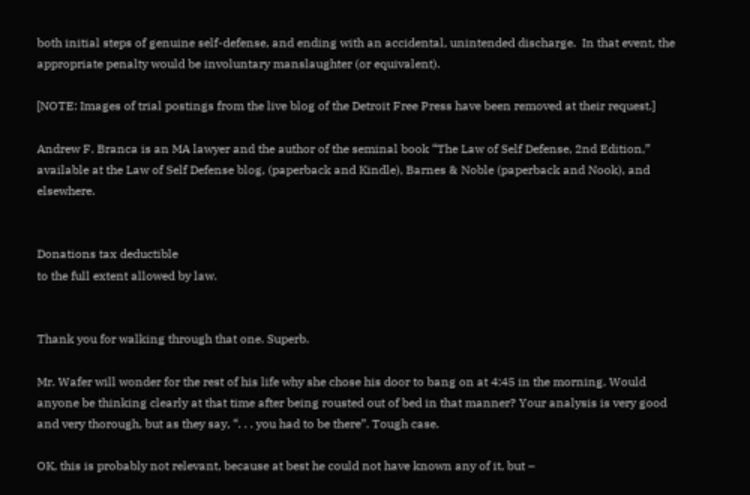both initial steps of genuine self-defense, and ending with an accidental, unintended discharge.  In that event, the appropriate penalty would be involuntary manslaughter (or equivalent).

[NOTE: Images of trial postings from the live blog of the Detroit Free Press have been removed at their request.]

Andrew F. Branca is an MA lawyer and the author of the seminal book “The Law of Self Defense, 2nd Edition,” available at the Law of Self Defense blog, (paperback and Kindle), Barnes & Noble (paperback and Nook), and elsewhere.


Donations tax deductible
to the full extent allowed by law.


Thank you for walking through that one. Superb.

Mr. Wafer will wonder for the rest of his life why she chose his door to bang on at 4:45 in the morning. Would anyone be thinking clearly at that time after being rousted out of bed in that manner? Your analysis is very good and very thorough, but as they say, “. . . you had to be there”. Tough case.

OK, this is probably not relevant, because at best he could not have known any of it, but –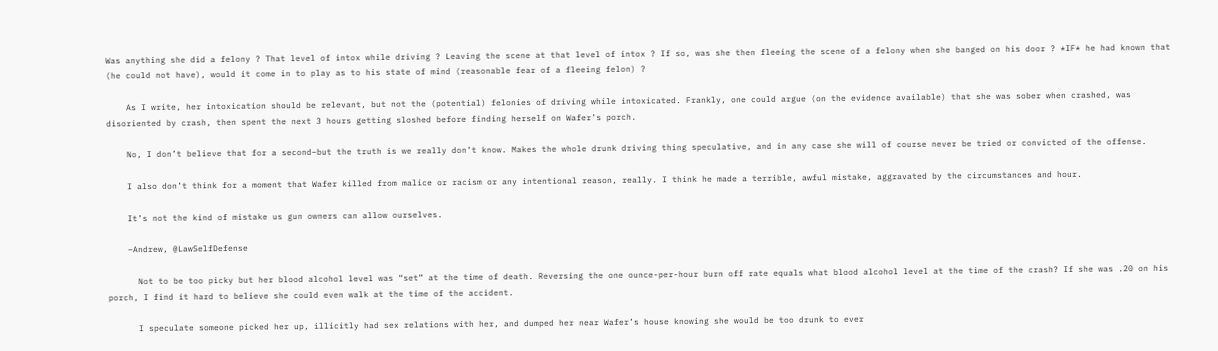Was anything she did a felony ? That level of intox while driving ? Leaving the scene at that level of intox ? If so, was she then fleeing the scene of a felony when she banged on his door ? *IF* he had known that (he could not have), would it come in to play as to his state of mind (reasonable fear of a fleeing felon) ?

    As I write, her intoxication should be relevant, but not the (potential) felonies of driving while intoxicated. Frankly, one could argue (on the evidence available) that she was sober when crashed, was disoriented by crash, then spent the next 3 hours getting sloshed before finding herself on Wafer’s porch.

    No, I don’t believe that for a second–but the truth is we really don’t know. Makes the whole drunk driving thing speculative, and in any case she will of course never be tried or convicted of the offense.

    I also don’t think for a moment that Wafer killed from malice or racism or any intentional reason, really. I think he made a terrible, awful mistake, aggravated by the circumstances and hour.

    It’s not the kind of mistake us gun owners can allow ourselves.

    –Andrew, @LawSelfDefense

      Not to be too picky but her blood alcohol level was “set” at the time of death. Reversing the one ounce-per-hour burn off rate equals what blood alcohol level at the time of the crash? If she was .20 on his porch, I find it hard to believe she could even walk at the time of the accident.

      I speculate someone picked her up, illicitly had sex relations with her, and dumped her near Wafer’s house knowing she would be too drunk to ever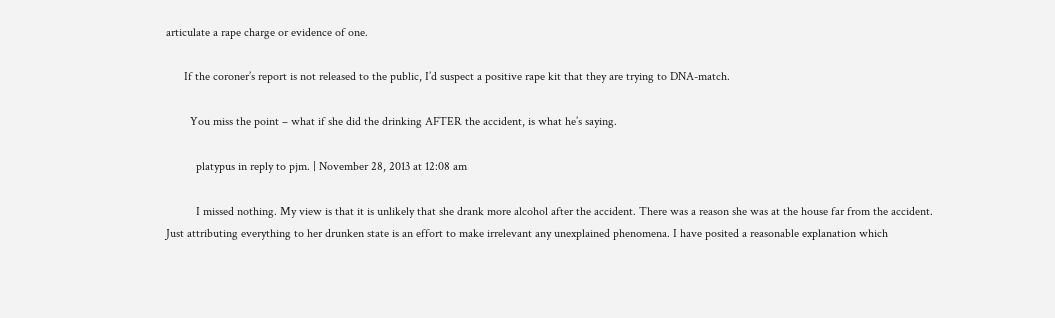articulate a rape charge or evidence of one.

      If the coroner’s report is not released to the public, I’d suspect a positive rape kit that they are trying to DNA-match.

        You miss the point – what if she did the drinking AFTER the accident, is what he’s saying.

          platypus in reply to pjm. | November 28, 2013 at 12:08 am

          I missed nothing. My view is that it is unlikely that she drank more alcohol after the accident. There was a reason she was at the house far from the accident. Just attributing everything to her drunken state is an effort to make irrelevant any unexplained phenomena. I have posited a reasonable explanation which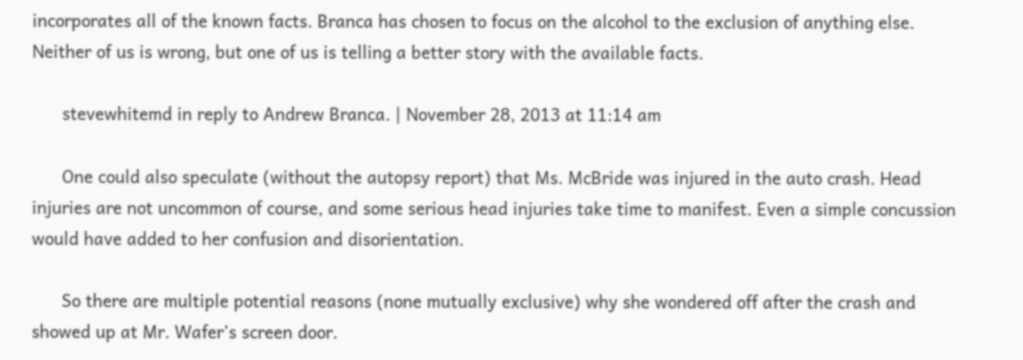incorporates all of the known facts. Branca has chosen to focus on the alcohol to the exclusion of anything else. Neither of us is wrong, but one of us is telling a better story with the available facts.

      stevewhitemd in reply to Andrew Branca. | November 28, 2013 at 11:14 am

      One could also speculate (without the autopsy report) that Ms. McBride was injured in the auto crash. Head injuries are not uncommon of course, and some serious head injuries take time to manifest. Even a simple concussion would have added to her confusion and disorientation.

      So there are multiple potential reasons (none mutually exclusive) why she wondered off after the crash and showed up at Mr. Wafer’s screen door.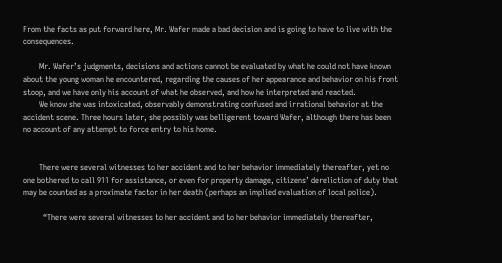From the facts as put forward here, Mr. Wafer made a bad decision and is going to have to live with the consequences.

        Mr. Wafer’s judgments, decisions and actions cannot be evaluated by what he could not have known about the young woman he encountered, regarding the causes of her appearance and behavior on his front stoop, and we have only his account of what he observed, and how he interpreted and reacted.
        We know she was intoxicated, observably demonstrating confused and irrational behavior at the accident scene. Three hours later, she possibly was belligerent toward Wafer, although there has been no account of any attempt to force entry to his home.


        There were several witnesses to her accident and to her behavior immediately thereafter, yet no one bothered to call 911 for assistance, or even for property damage, citizens’ dereliction of duty that may be counted as a proximate factor in her death (perhaps an implied evaluation of local police).

          “There were several witnesses to her accident and to her behavior immediately thereafter,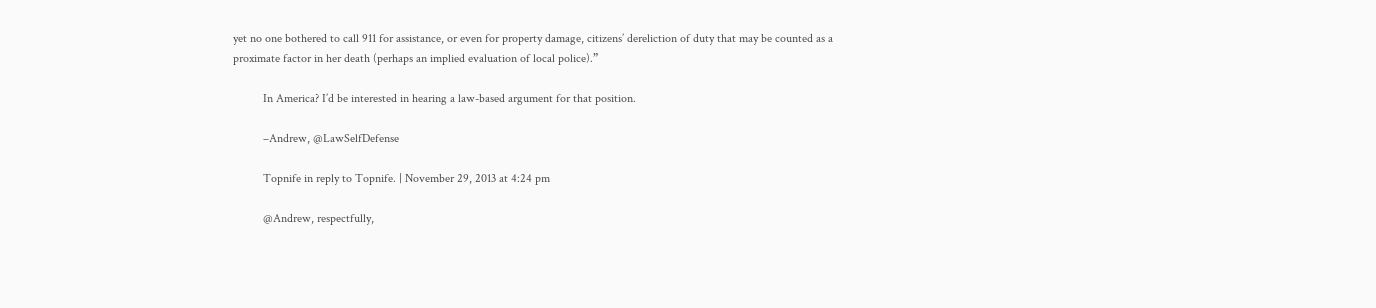yet no one bothered to call 911 for assistance, or even for property damage, citizens’ dereliction of duty that may be counted as a proximate factor in her death (perhaps an implied evaluation of local police).”

          In America? I’d be interested in hearing a law-based argument for that position.

          –Andrew, @LawSelfDefense

          Topnife in reply to Topnife. | November 29, 2013 at 4:24 pm

          @Andrew, respectfully,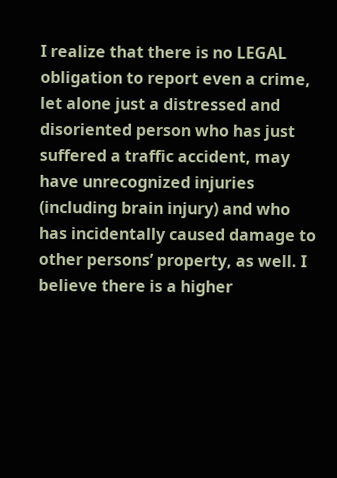I realize that there is no LEGAL obligation to report even a crime, let alone just a distressed and disoriented person who has just suffered a traffic accident, may have unrecognized injuries (including brain injury) and who has incidentally caused damage to other persons’ property, as well. I believe there is a higher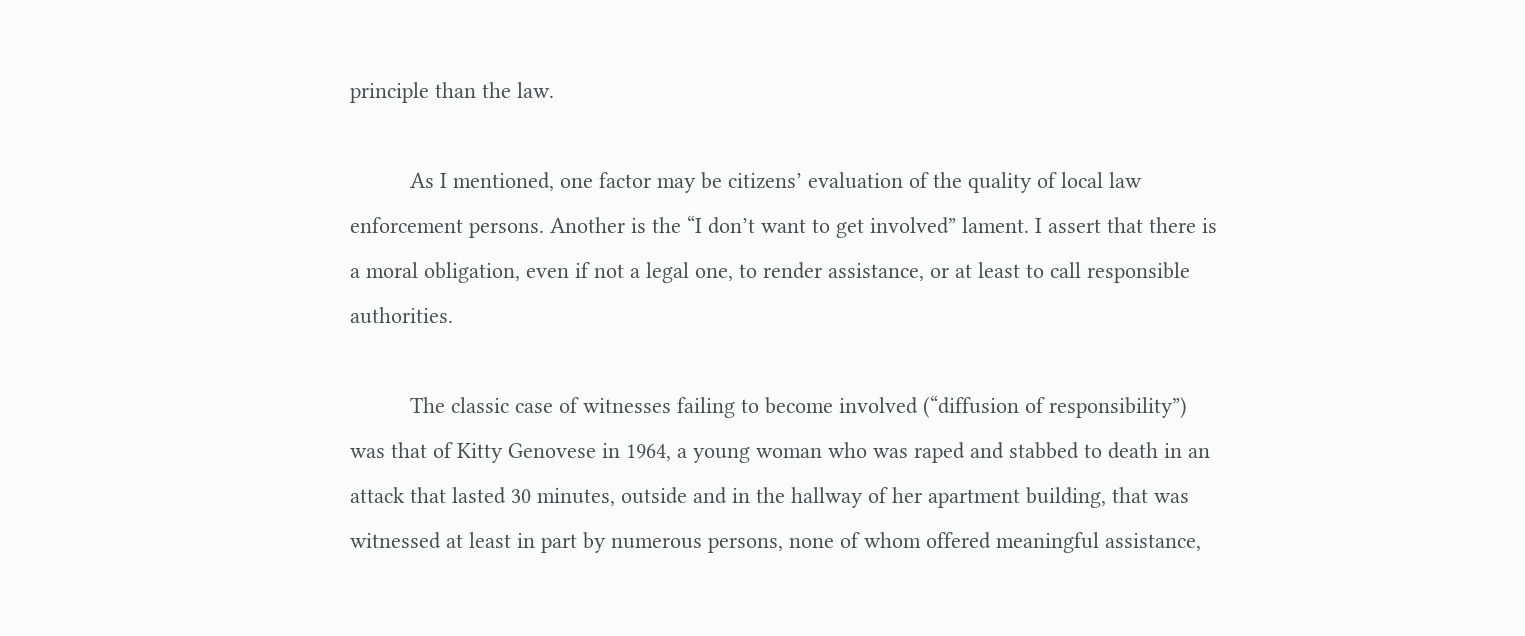principle than the law.

          As I mentioned, one factor may be citizens’ evaluation of the quality of local law enforcement persons. Another is the “I don’t want to get involved” lament. I assert that there is a moral obligation, even if not a legal one, to render assistance, or at least to call responsible authorities.

          The classic case of witnesses failing to become involved (“diffusion of responsibility”) was that of Kitty Genovese in 1964, a young woman who was raped and stabbed to death in an attack that lasted 30 minutes, outside and in the hallway of her apartment building, that was witnessed at least in part by numerous persons, none of whom offered meaningful assistance,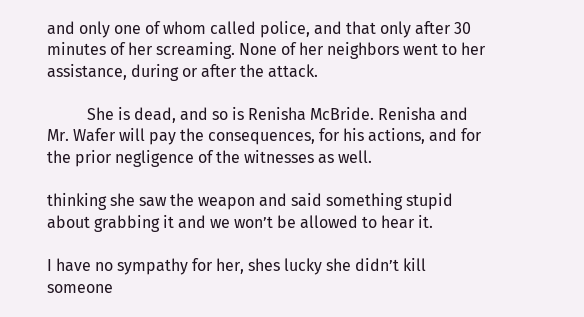and only one of whom called police, and that only after 30 minutes of her screaming. None of her neighbors went to her assistance, during or after the attack.

          She is dead, and so is Renisha McBride. Renisha and Mr. Wafer will pay the consequences, for his actions, and for the prior negligence of the witnesses as well.

thinking she saw the weapon and said something stupid about grabbing it and we won’t be allowed to hear it.

I have no sympathy for her, shes lucky she didn’t kill someone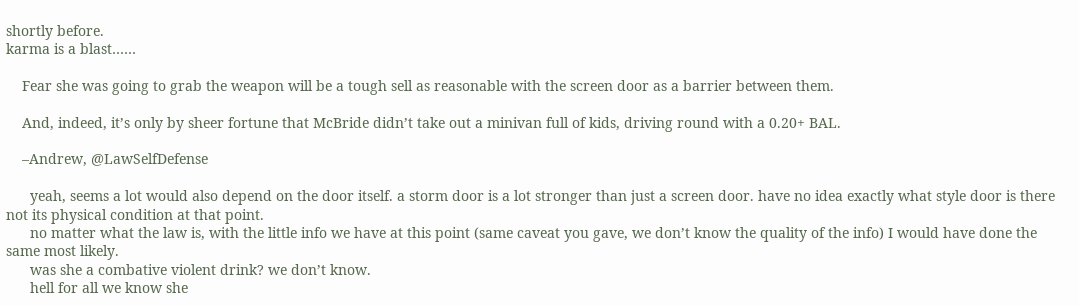shortly before.
karma is a blast……

    Fear she was going to grab the weapon will be a tough sell as reasonable with the screen door as a barrier between them.

    And, indeed, it’s only by sheer fortune that McBride didn’t take out a minivan full of kids, driving round with a 0.20+ BAL.

    –Andrew, @LawSelfDefense

      yeah, seems a lot would also depend on the door itself. a storm door is a lot stronger than just a screen door. have no idea exactly what style door is there not its physical condition at that point.
      no matter what the law is, with the little info we have at this point (same caveat you gave, we don’t know the quality of the info) I would have done the same most likely.
      was she a combative violent drink? we don’t know.
      hell for all we know she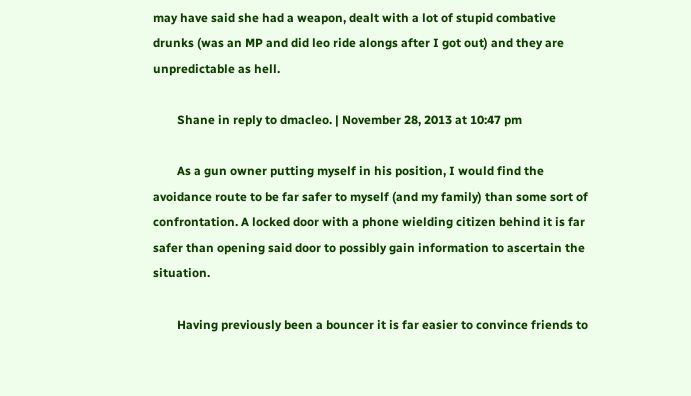may have said she had a weapon, dealt with a lot of stupid combative drunks (was an MP and did leo ride alongs after I got out) and they are unpredictable as hell.

        Shane in reply to dmacleo. | November 28, 2013 at 10:47 pm

        As a gun owner putting myself in his position, I would find the avoidance route to be far safer to myself (and my family) than some sort of confrontation. A locked door with a phone wielding citizen behind it is far safer than opening said door to possibly gain information to ascertain the situation.

        Having previously been a bouncer it is far easier to convince friends to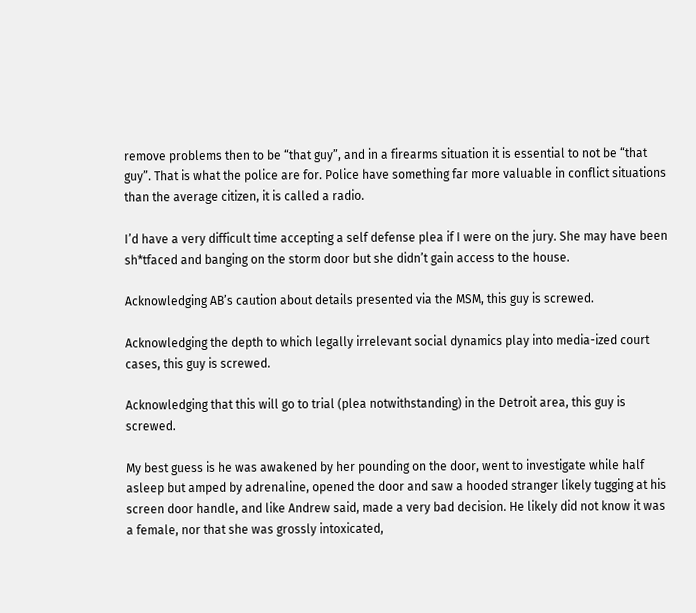remove problems then to be “that guy”, and in a firearms situation it is essential to not be “that guy”. That is what the police are for. Police have something far more valuable in conflict situations than the average citizen, it is called a radio.

I’d have a very difficult time accepting a self defense plea if I were on the jury. She may have been sh*tfaced and banging on the storm door but she didn’t gain access to the house.

Acknowledging AB’s caution about details presented via the MSM, this guy is screwed.

Acknowledging the depth to which legally irrelevant social dynamics play into media-ized court cases, this guy is screwed.

Acknowledging that this will go to trial (plea notwithstanding) in the Detroit area, this guy is screwed.

My best guess is he was awakened by her pounding on the door, went to investigate while half asleep but amped by adrenaline, opened the door and saw a hooded stranger likely tugging at his screen door handle, and like Andrew said, made a very bad decision. He likely did not know it was a female, nor that she was grossly intoxicated,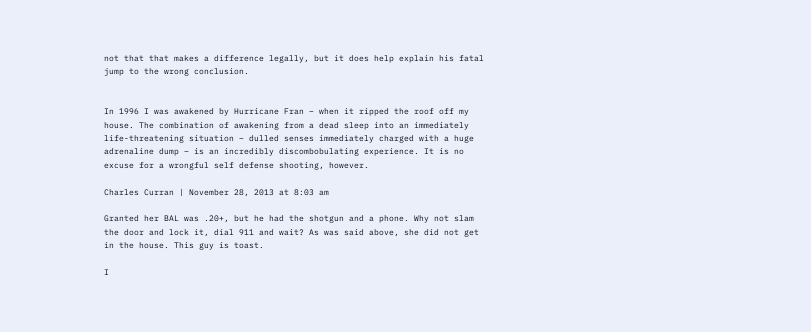not that that makes a difference legally, but it does help explain his fatal jump to the wrong conclusion.


In 1996 I was awakened by Hurricane Fran – when it ripped the roof off my house. The combination of awakening from a dead sleep into an immediately life-threatening situation – dulled senses immediately charged with a huge adrenaline dump – is an incredibly discombobulating experience. It is no excuse for a wrongful self defense shooting, however.

Charles Curran | November 28, 2013 at 8:03 am

Granted her BAL was .20+, but he had the shotgun and a phone. Why not slam the door and lock it, dial 911 and wait? As was said above, she did not get in the house. This guy is toast.

I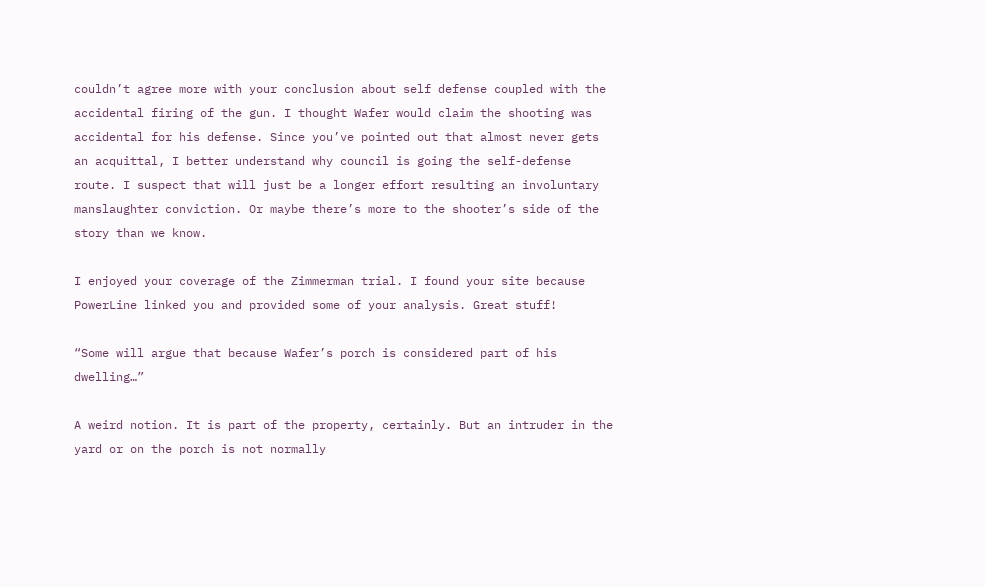couldn’t agree more with your conclusion about self defense coupled with the accidental firing of the gun. I thought Wafer would claim the shooting was accidental for his defense. Since you’ve pointed out that almost never gets an acquittal, I better understand why council is going the self-defense route. I suspect that will just be a longer effort resulting an involuntary manslaughter conviction. Or maybe there’s more to the shooter’s side of the story than we know.

I enjoyed your coverage of the Zimmerman trial. I found your site because PowerLine linked you and provided some of your analysis. Great stuff!

“Some will argue that because Wafer’s porch is considered part of his dwelling…”

A weird notion. It is part of the property, certainly. But an intruder in the yard or on the porch is not normally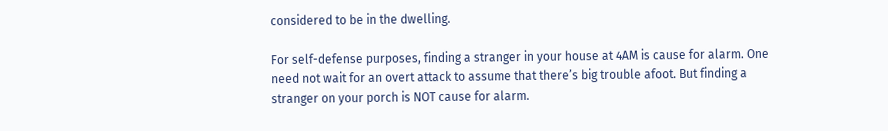considered to be in the dwelling.

For self-defense purposes, finding a stranger in your house at 4AM is cause for alarm. One need not wait for an overt attack to assume that there’s big trouble afoot. But finding a stranger on your porch is NOT cause for alarm.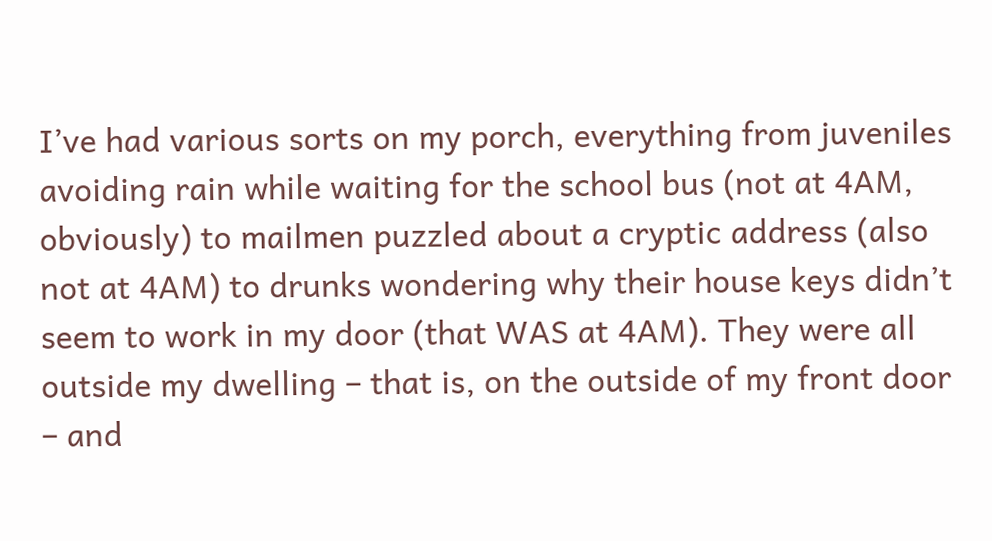I’ve had various sorts on my porch, everything from juveniles avoiding rain while waiting for the school bus (not at 4AM, obviously) to mailmen puzzled about a cryptic address (also not at 4AM) to drunks wondering why their house keys didn’t seem to work in my door (that WAS at 4AM). They were all outside my dwelling – that is, on the outside of my front door – and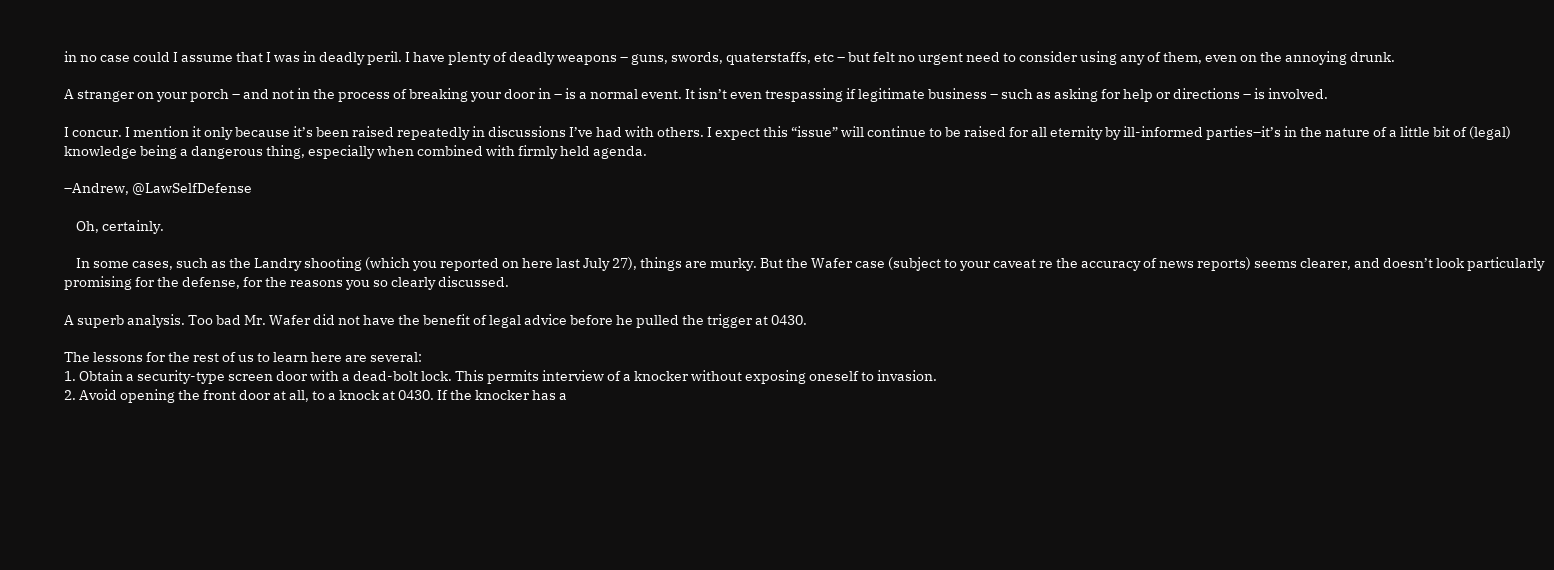in no case could I assume that I was in deadly peril. I have plenty of deadly weapons – guns, swords, quaterstaffs, etc – but felt no urgent need to consider using any of them, even on the annoying drunk.

A stranger on your porch – and not in the process of breaking your door in – is a normal event. It isn’t even trespassing if legitimate business – such as asking for help or directions – is involved.

I concur. I mention it only because it’s been raised repeatedly in discussions I’ve had with others. I expect this “issue” will continue to be raised for all eternity by ill-informed parties–it’s in the nature of a little bit of (legal) knowledge being a dangerous thing, especially when combined with firmly held agenda.

–Andrew, @LawSelfDefense

    Oh, certainly.

    In some cases, such as the Landry shooting (which you reported on here last July 27), things are murky. But the Wafer case (subject to your caveat re the accuracy of news reports) seems clearer, and doesn’t look particularly promising for the defense, for the reasons you so clearly discussed.

A superb analysis. Too bad Mr. Wafer did not have the benefit of legal advice before he pulled the trigger at 0430.

The lessons for the rest of us to learn here are several:
1. Obtain a security-type screen door with a dead-bolt lock. This permits interview of a knocker without exposing oneself to invasion.
2. Avoid opening the front door at all, to a knock at 0430. If the knocker has a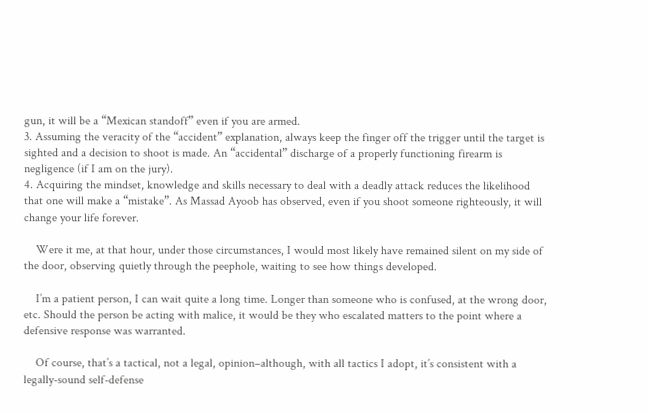gun, it will be a “Mexican standoff” even if you are armed.
3. Assuming the veracity of the “accident” explanation, always keep the finger off the trigger until the target is sighted and a decision to shoot is made. An “accidental” discharge of a properly functioning firearm is negligence (if I am on the jury).
4. Acquiring the mindset, knowledge and skills necessary to deal with a deadly attack reduces the likelihood that one will make a “mistake”. As Massad Ayoob has observed, even if you shoot someone righteously, it will change your life forever.

    Were it me, at that hour, under those circumstances, I would most likely have remained silent on my side of the door, observing quietly through the peephole, waiting to see how things developed.

    I’m a patient person, I can wait quite a long time. Longer than someone who is confused, at the wrong door, etc. Should the person be acting with malice, it would be they who escalated matters to the point where a defensive response was warranted.

    Of course, that’s a tactical, not a legal, opinion–although, with all tactics I adopt, it’s consistent with a legally-sound self-defense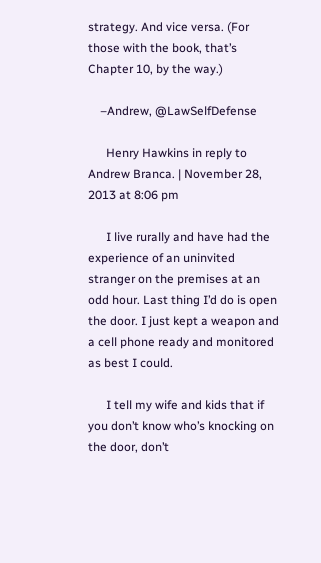strategy. And vice versa. (For those with the book, that’s Chapter 10, by the way.)

    –Andrew, @LawSelfDefense

      Henry Hawkins in reply to Andrew Branca. | November 28, 2013 at 8:06 pm

      I live rurally and have had the experience of an uninvited stranger on the premises at an odd hour. Last thing I’d do is open the door. I just kept a weapon and a cell phone ready and monitored as best I could.

      I tell my wife and kids that if you don’t know who’s knocking on the door, don’t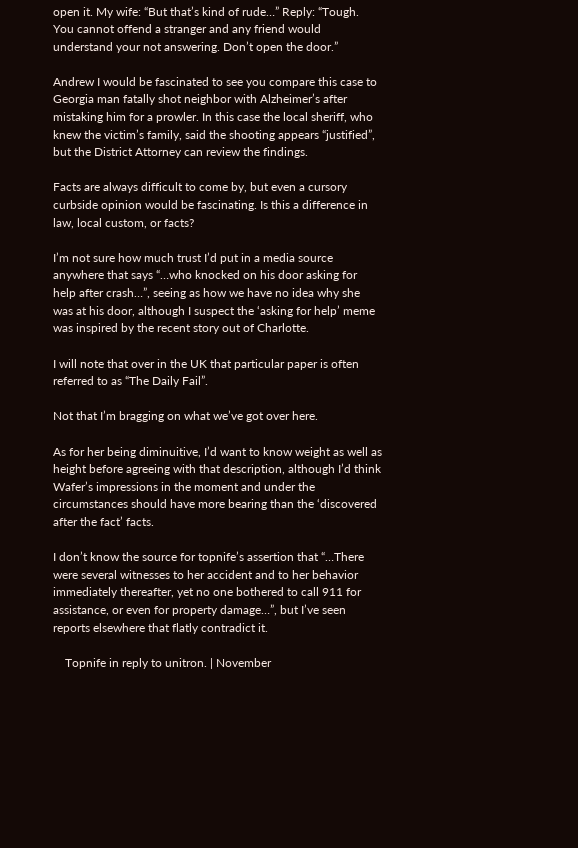open it. My wife: “But that’s kind of rude…” Reply: “Tough. You cannot offend a stranger and any friend would understand your not answering. Don’t open the door.”

Andrew I would be fascinated to see you compare this case to Georgia man fatally shot neighbor with Alzheimer’s after mistaking him for a prowler. In this case the local sheriff, who knew the victim’s family, said the shooting appears “justified”, but the District Attorney can review the findings.

Facts are always difficult to come by, but even a cursory curbside opinion would be fascinating. Is this a difference in law, local custom, or facts?

I’m not sure how much trust I’d put in a media source anywhere that says “…who knocked on his door asking for help after crash…”, seeing as how we have no idea why she was at his door, although I suspect the ‘asking for help’ meme was inspired by the recent story out of Charlotte.

I will note that over in the UK that particular paper is often referred to as “The Daily Fail”.

Not that I’m bragging on what we’ve got over here.

As for her being diminuitive, I’d want to know weight as well as height before agreeing with that description, although I’d think Wafer’s impressions in the moment and under the circumstances should have more bearing than the ‘discovered after the fact’ facts.

I don’t know the source for topnife’s assertion that “…There were several witnesses to her accident and to her behavior immediately thereafter, yet no one bothered to call 911 for assistance, or even for property damage…”, but I’ve seen reports elsewhere that flatly contradict it.

    Topnife in reply to unitron. | November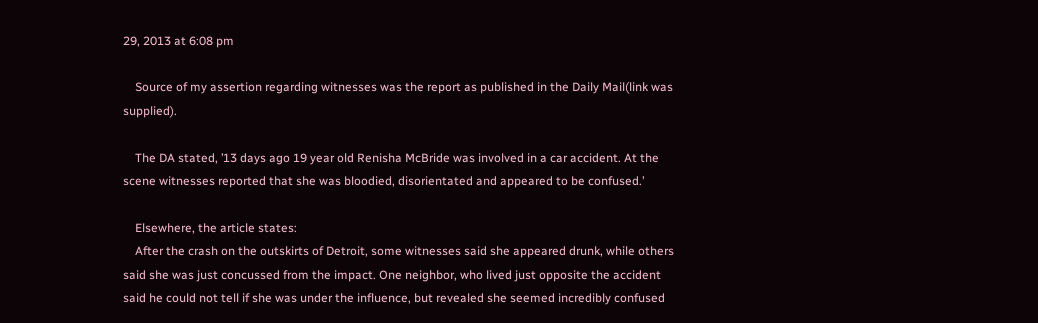29, 2013 at 6:08 pm

    Source of my assertion regarding witnesses was the report as published in the Daily Mail(link was supplied).

    The DA stated, ’13 days ago 19 year old Renisha McBride was involved in a car accident. At the scene witnesses reported that she was bloodied, disorientated and appeared to be confused.’

    Elsewhere, the article states:
    After the crash on the outskirts of Detroit, some witnesses said she appeared drunk, while others said she was just concussed from the impact. One neighbor, who lived just opposite the accident said he could not tell if she was under the influence, but revealed she seemed incredibly confused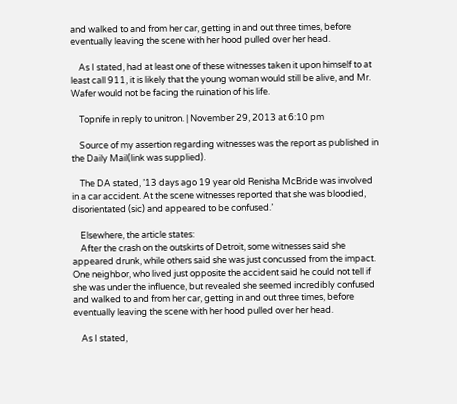and walked to and from her car, getting in and out three times, before eventually leaving the scene with her hood pulled over her head.

    As I stated, had at least one of these witnesses taken it upon himself to at least call 911, it is likely that the young woman would still be alive, and Mr. Wafer would not be facing the ruination of his life.

    Topnife in reply to unitron. | November 29, 2013 at 6:10 pm

    Source of my assertion regarding witnesses was the report as published in the Daily Mail(link was supplied).

    The DA stated, ’13 days ago 19 year old Renisha McBride was involved in a car accident. At the scene witnesses reported that she was bloodied, disorientated (sic) and appeared to be confused.’

    Elsewhere, the article states:
    After the crash on the outskirts of Detroit, some witnesses said she appeared drunk, while others said she was just concussed from the impact. One neighbor, who lived just opposite the accident said he could not tell if she was under the influence, but revealed she seemed incredibly confused and walked to and from her car, getting in and out three times, before eventually leaving the scene with her hood pulled over her head.

    As I stated,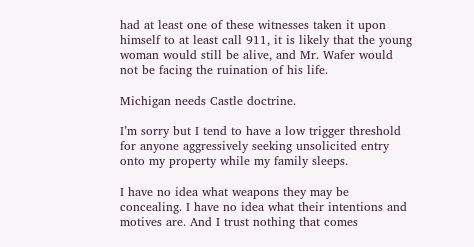had at least one of these witnesses taken it upon himself to at least call 911, it is likely that the young woman would still be alive, and Mr. Wafer would not be facing the ruination of his life.

Michigan needs Castle doctrine.

I’m sorry but I tend to have a low trigger threshold for anyone aggressively seeking unsolicited entry onto my property while my family sleeps.

I have no idea what weapons they may be concealing. I have no idea what their intentions and motives are. And I trust nothing that comes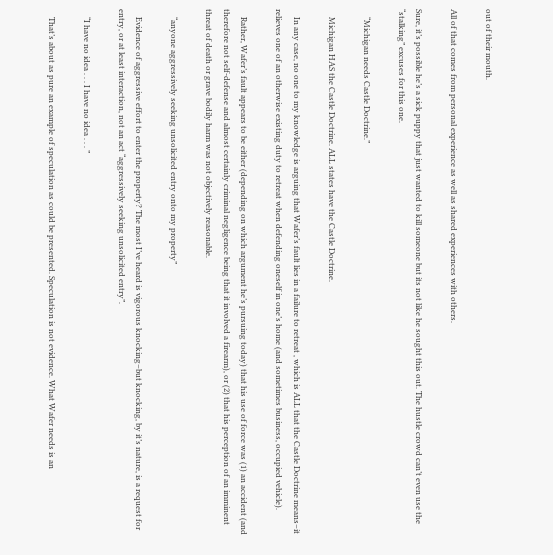out of their mouth.

All of that comes from personal experience as well as shared experiences with others.

Sure, it’s possible he’s a sick puppy that just wanted to kill someone but its not like he sought this out. The hustle crowd can’t even use the “stalking” excuses for this one.

    “Michigan needs Castle Doctrine.”

    Michigan HAS the Castle Doctrine. ALL states have the Castle Doctrine.

    In any case, no one to my knowledge is arguing that Wafer’s fault lies in a failure to retreat , which is ALL that the Castle Doctrine means–it relieves one of an otherwise existing duty to retreat when defending oneself in one’s home (and sometimes business, occupied vehicle).

    Rather, Wafer’s fault appears to be either (depending on which argument he’s pursuing today) that his use of force was (1) an accident (and therefore not self-defense and almost certainly criminal negligence being that it involved a firearm), or (2) that his perception of an imminent threat of death or grave bodily harm was not objectively reasonable.

    “anyone aggressively seeking unsolicited entry onto my property”

    Evidence of aggressive effort to enter the property? The most I’ve heard is vigorous knocking–but knocking, by it’s nature, is a request for entry, or at least interaction, not an act “aggressively seeking unsolicited entry”.

    “I have no idea . . . I have no idea . . . ”

    That’s about as pure an example of speculation as could be presented. Speculation is not evidence. What Wafer needs is an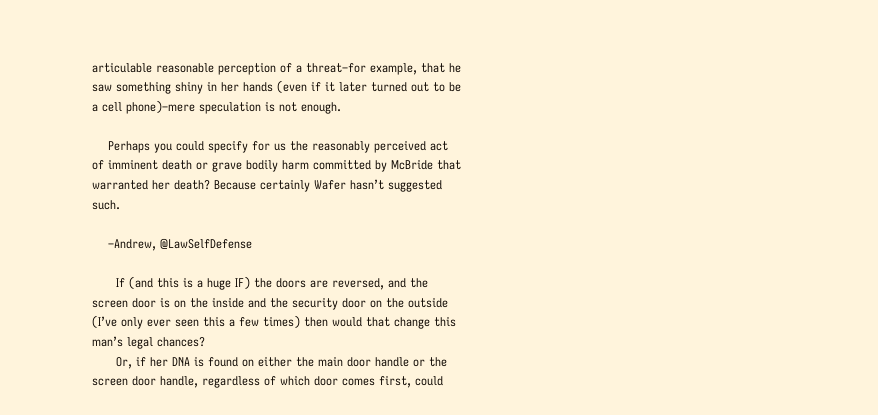articulable reasonable perception of a threat–for example, that he saw something shiny in her hands (even if it later turned out to be a cell phone)–mere speculation is not enough.

    Perhaps you could specify for us the reasonably perceived act of imminent death or grave bodily harm committed by McBride that warranted her death? Because certainly Wafer hasn’t suggested such.

    –Andrew, @LawSelfDefense

      If (and this is a huge IF) the doors are reversed, and the screen door is on the inside and the security door on the outside (I’ve only ever seen this a few times) then would that change this man’s legal chances?
      Or, if her DNA is found on either the main door handle or the screen door handle, regardless of which door comes first, could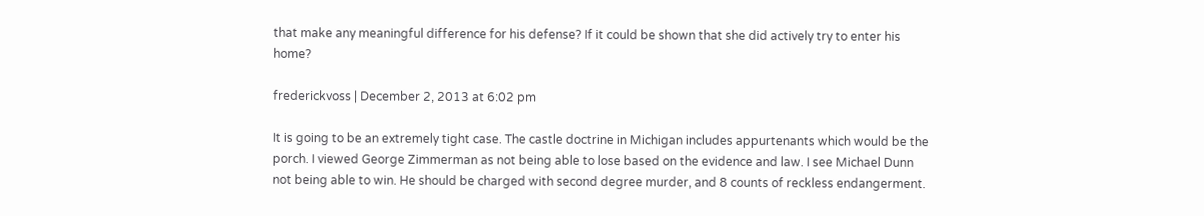that make any meaningful difference for his defense? If it could be shown that she did actively try to enter his home?

frederickvoss | December 2, 2013 at 6:02 pm

It is going to be an extremely tight case. The castle doctrine in Michigan includes appurtenants which would be the porch. I viewed George Zimmerman as not being able to lose based on the evidence and law. I see Michael Dunn not being able to win. He should be charged with second degree murder, and 8 counts of reckless endangerment.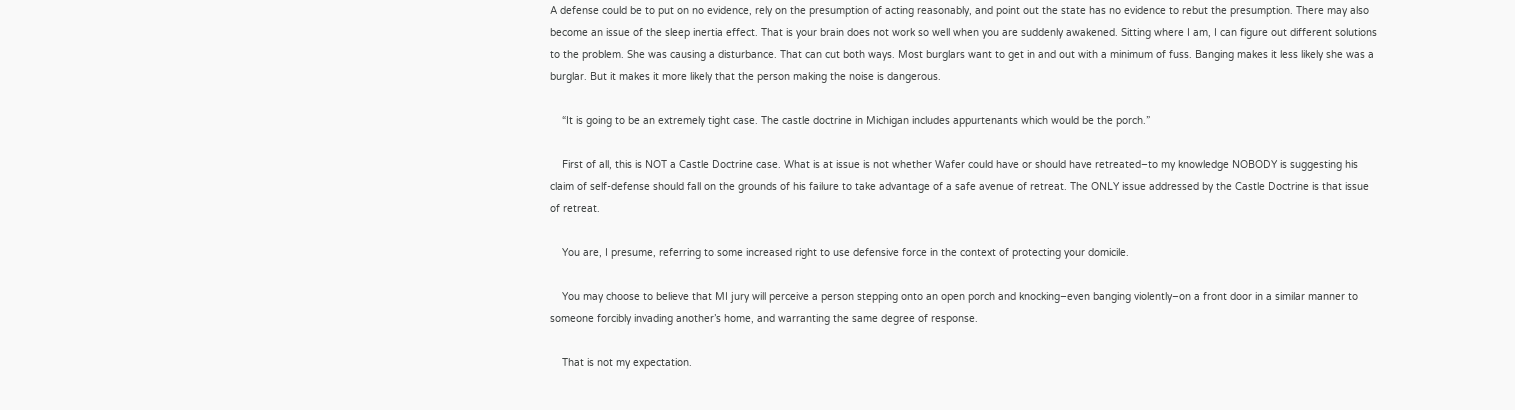A defense could be to put on no evidence, rely on the presumption of acting reasonably, and point out the state has no evidence to rebut the presumption. There may also become an issue of the sleep inertia effect. That is your brain does not work so well when you are suddenly awakened. Sitting where I am, I can figure out different solutions to the problem. She was causing a disturbance. That can cut both ways. Most burglars want to get in and out with a minimum of fuss. Banging makes it less likely she was a burglar. But it makes it more likely that the person making the noise is dangerous.

    “It is going to be an extremely tight case. The castle doctrine in Michigan includes appurtenants which would be the porch.”

    First of all, this is NOT a Castle Doctrine case. What is at issue is not whether Wafer could have or should have retreated–to my knowledge NOBODY is suggesting his claim of self-defense should fall on the grounds of his failure to take advantage of a safe avenue of retreat. The ONLY issue addressed by the Castle Doctrine is that issue of retreat.

    You are, I presume, referring to some increased right to use defensive force in the context of protecting your domicile.

    You may choose to believe that MI jury will perceive a person stepping onto an open porch and knocking–even banging violently–on a front door in a similar manner to someone forcibly invading another’s home, and warranting the same degree of response.

    That is not my expectation.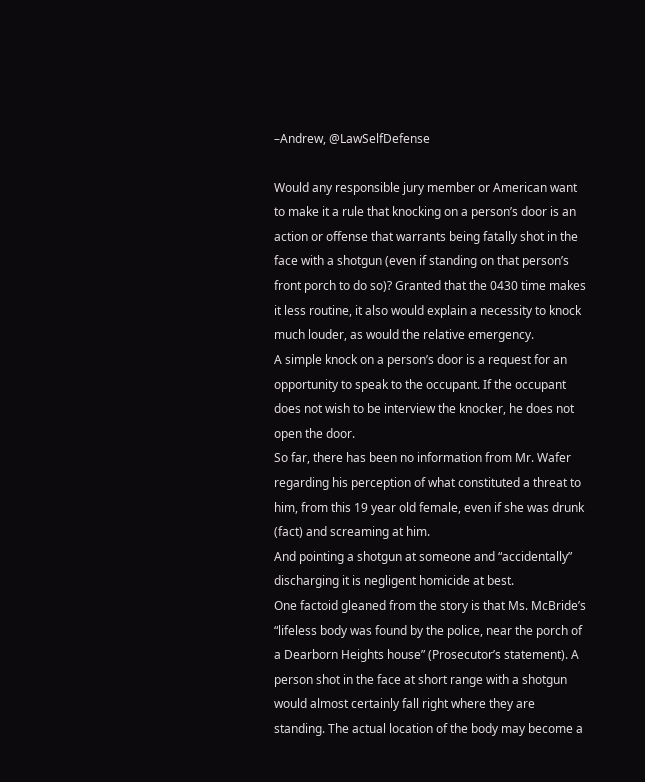–Andrew, @LawSelfDefense

Would any responsible jury member or American want to make it a rule that knocking on a person’s door is an action or offense that warrants being fatally shot in the face with a shotgun (even if standing on that person’s front porch to do so)? Granted that the 0430 time makes it less routine, it also would explain a necessity to knock much louder, as would the relative emergency.
A simple knock on a person’s door is a request for an opportunity to speak to the occupant. If the occupant does not wish to be interview the knocker, he does not open the door.
So far, there has been no information from Mr. Wafer regarding his perception of what constituted a threat to him, from this 19 year old female, even if she was drunk (fact) and screaming at him.
And pointing a shotgun at someone and “accidentally” discharging it is negligent homicide at best.
One factoid gleaned from the story is that Ms. McBride’s “lifeless body was found by the police, near the porch of a Dearborn Heights house” (Prosecutor’s statement). A person shot in the face at short range with a shotgun would almost certainly fall right where they are standing. The actual location of the body may become a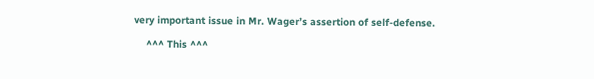very important issue in Mr. Wager’s assertion of self-defense.

    ^^^ This ^^^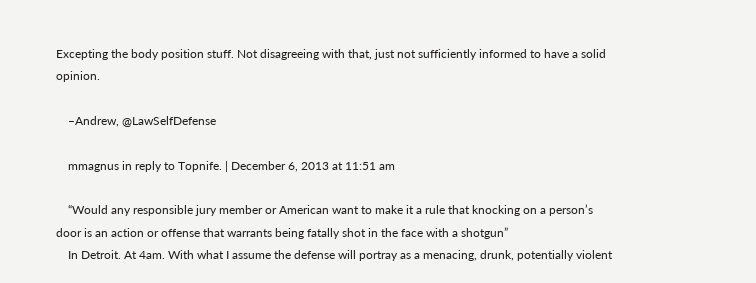Excepting the body position stuff. Not disagreeing with that, just not sufficiently informed to have a solid opinion.

    –Andrew, @LawSelfDefense

    mmagnus in reply to Topnife. | December 6, 2013 at 11:51 am

    “Would any responsible jury member or American want to make it a rule that knocking on a person’s door is an action or offense that warrants being fatally shot in the face with a shotgun”
    In Detroit. At 4am. With what I assume the defense will portray as a menacing, drunk, potentially violent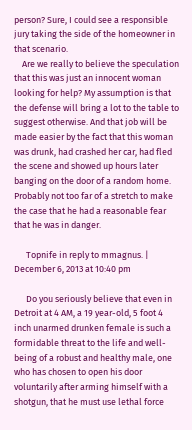person? Sure, I could see a responsible jury taking the side of the homeowner in that scenario.
    Are we really to believe the speculation that this was just an innocent woman looking for help? My assumption is that the defense will bring a lot to the table to suggest otherwise. And that job will be made easier by the fact that this woman was drunk, had crashed her car, had fled the scene and showed up hours later banging on the door of a random home. Probably not too far of a stretch to make the case that he had a reasonable fear that he was in danger.

      Topnife in reply to mmagnus. | December 6, 2013 at 10:40 pm

      Do you seriously believe that even in Detroit at 4 AM, a 19 year-old, 5 foot 4 inch unarmed drunken female is such a formidable threat to the life and well-being of a robust and healthy male, one who has chosen to open his door voluntarily after arming himself with a shotgun, that he must use lethal force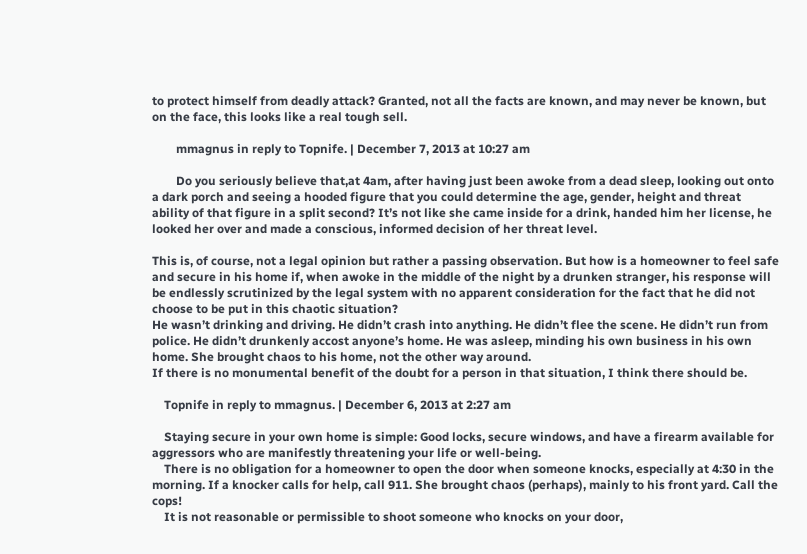to protect himself from deadly attack? Granted, not all the facts are known, and may never be known, but on the face, this looks like a real tough sell.

        mmagnus in reply to Topnife. | December 7, 2013 at 10:27 am

        Do you seriously believe that,at 4am, after having just been awoke from a dead sleep, looking out onto a dark porch and seeing a hooded figure that you could determine the age, gender, height and threat ability of that figure in a split second? It’s not like she came inside for a drink, handed him her license, he looked her over and made a conscious, informed decision of her threat level.

This is, of course, not a legal opinion but rather a passing observation. But how is a homeowner to feel safe and secure in his home if, when awoke in the middle of the night by a drunken stranger, his response will be endlessly scrutinized by the legal system with no apparent consideration for the fact that he did not choose to be put in this chaotic situation?
He wasn’t drinking and driving. He didn’t crash into anything. He didn’t flee the scene. He didn’t run from police. He didn’t drunkenly accost anyone’s home. He was asleep, minding his own business in his own home. She brought chaos to his home, not the other way around.
If there is no monumental benefit of the doubt for a person in that situation, I think there should be.

    Topnife in reply to mmagnus. | December 6, 2013 at 2:27 am

    Staying secure in your own home is simple: Good locks, secure windows, and have a firearm available for aggressors who are manifestly threatening your life or well-being.
    There is no obligation for a homeowner to open the door when someone knocks, especially at 4:30 in the morning. If a knocker calls for help, call 911. She brought chaos (perhaps), mainly to his front yard. Call the cops!
    It is not reasonable or permissible to shoot someone who knocks on your door,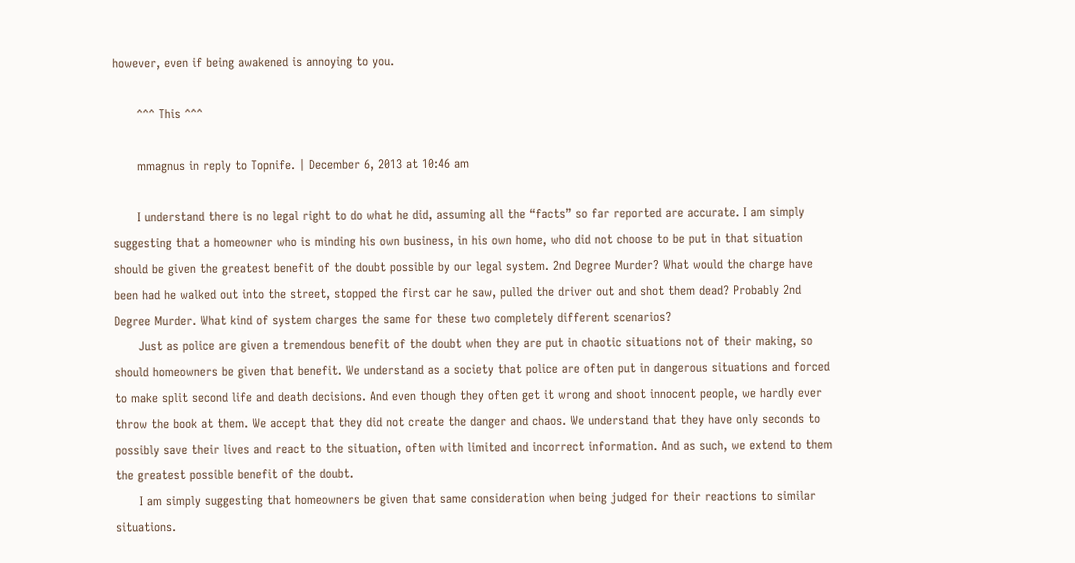however, even if being awakened is annoying to you.

      ^^^ This ^^^

      mmagnus in reply to Topnife. | December 6, 2013 at 10:46 am

      I understand there is no legal right to do what he did, assuming all the “facts” so far reported are accurate. I am simply suggesting that a homeowner who is minding his own business, in his own home, who did not choose to be put in that situation should be given the greatest benefit of the doubt possible by our legal system. 2nd Degree Murder? What would the charge have been had he walked out into the street, stopped the first car he saw, pulled the driver out and shot them dead? Probably 2nd Degree Murder. What kind of system charges the same for these two completely different scenarios?
      Just as police are given a tremendous benefit of the doubt when they are put in chaotic situations not of their making, so should homeowners be given that benefit. We understand as a society that police are often put in dangerous situations and forced to make split second life and death decisions. And even though they often get it wrong and shoot innocent people, we hardly ever throw the book at them. We accept that they did not create the danger and chaos. We understand that they have only seconds to possibly save their lives and react to the situation, often with limited and incorrect information. And as such, we extend to them the greatest possible benefit of the doubt.
      I am simply suggesting that homeowners be given that same consideration when being judged for their reactions to similar situations.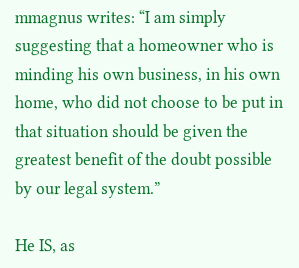mmagnus writes: “I am simply suggesting that a homeowner who is minding his own business, in his own home, who did not choose to be put in that situation should be given the greatest benefit of the doubt possible by our legal system.”

He IS, as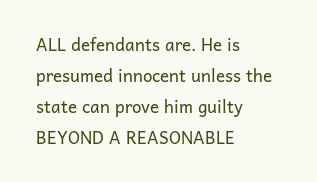ALL defendants are. He is presumed innocent unless the state can prove him guilty BEYOND A REASONABLE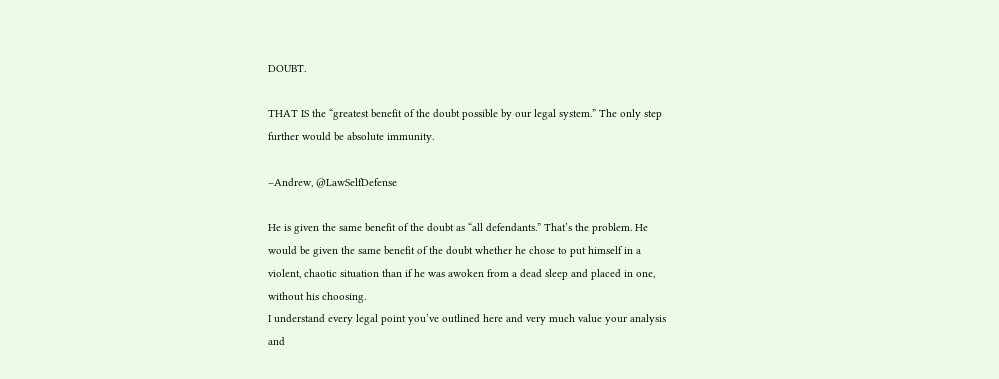DOUBT.

THAT IS the “greatest benefit of the doubt possible by our legal system.” The only step further would be absolute immunity.

–Andrew, @LawSelfDefense

He is given the same benefit of the doubt as “all defendants.” That’s the problem. He would be given the same benefit of the doubt whether he chose to put himself in a violent, chaotic situation than if he was awoken from a dead sleep and placed in one, without his choosing.
I understand every legal point you’ve outlined here and very much value your analysis and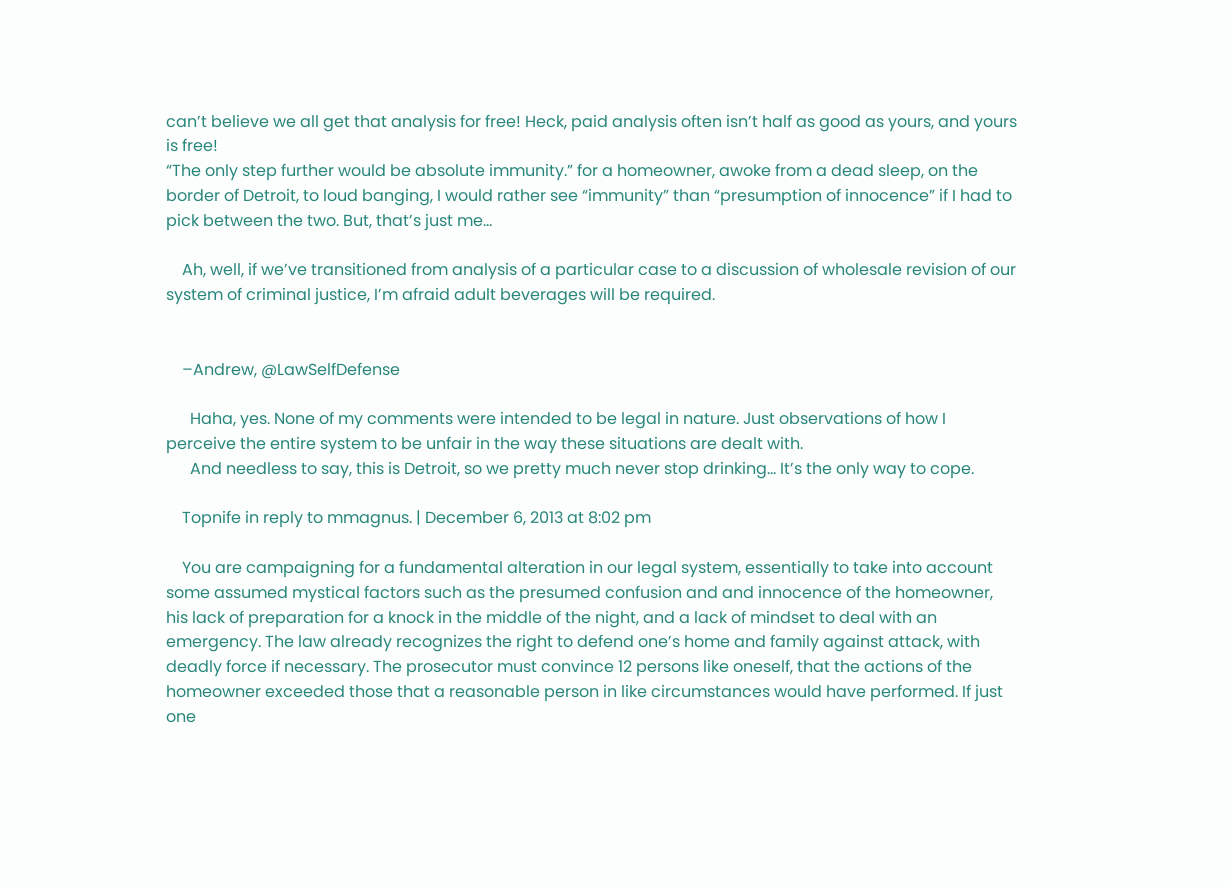can’t believe we all get that analysis for free! Heck, paid analysis often isn’t half as good as yours, and yours is free!
“The only step further would be absolute immunity.” for a homeowner, awoke from a dead sleep, on the border of Detroit, to loud banging, I would rather see “immunity” than “presumption of innocence” if I had to pick between the two. But, that’s just me…

    Ah, well, if we’ve transitioned from analysis of a particular case to a discussion of wholesale revision of our system of criminal justice, I’m afraid adult beverages will be required.


    –Andrew, @LawSelfDefense

      Haha, yes. None of my comments were intended to be legal in nature. Just observations of how I perceive the entire system to be unfair in the way these situations are dealt with.
      And needless to say, this is Detroit, so we pretty much never stop drinking… It’s the only way to cope.

    Topnife in reply to mmagnus. | December 6, 2013 at 8:02 pm

    You are campaigning for a fundamental alteration in our legal system, essentially to take into account some assumed mystical factors such as the presumed confusion and and innocence of the homeowner, his lack of preparation for a knock in the middle of the night, and a lack of mindset to deal with an emergency. The law already recognizes the right to defend one’s home and family against attack, with deadly force if necessary. The prosecutor must convince 12 persons like oneself, that the actions of the homeowner exceeded those that a reasonable person in like circumstances would have performed. If just one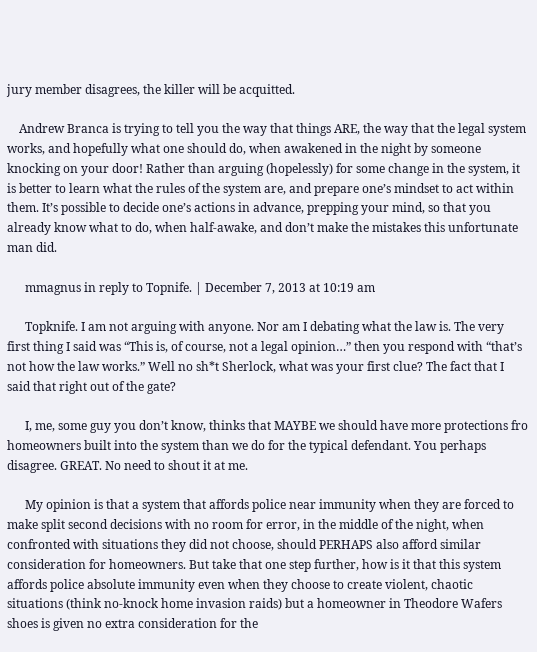jury member disagrees, the killer will be acquitted.

    Andrew Branca is trying to tell you the way that things ARE, the way that the legal system works, and hopefully what one should do, when awakened in the night by someone knocking on your door! Rather than arguing (hopelessly) for some change in the system, it is better to learn what the rules of the system are, and prepare one’s mindset to act within them. It’s possible to decide one’s actions in advance, prepping your mind, so that you already know what to do, when half-awake, and don’t make the mistakes this unfortunate man did.

      mmagnus in reply to Topnife. | December 7, 2013 at 10:19 am

      Topknife. I am not arguing with anyone. Nor am I debating what the law is. The very first thing I said was “This is, of course, not a legal opinion…” then you respond with “that’s not how the law works.” Well no sh*t Sherlock, what was your first clue? The fact that I said that right out of the gate?

      I, me, some guy you don’t know, thinks that MAYBE we should have more protections fro homeowners built into the system than we do for the typical defendant. You perhaps disagree. GREAT. No need to shout it at me.

      My opinion is that a system that affords police near immunity when they are forced to make split second decisions with no room for error, in the middle of the night, when confronted with situations they did not choose, should PERHAPS also afford similar consideration for homeowners. But take that one step further, how is it that this system affords police absolute immunity even when they choose to create violent, chaotic situations (think no-knock home invasion raids) but a homeowner in Theodore Wafers shoes is given no extra consideration for the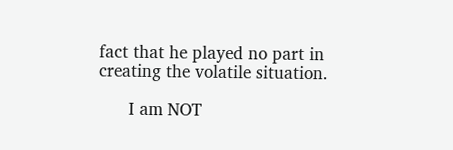fact that he played no part in creating the volatile situation.

      I am NOT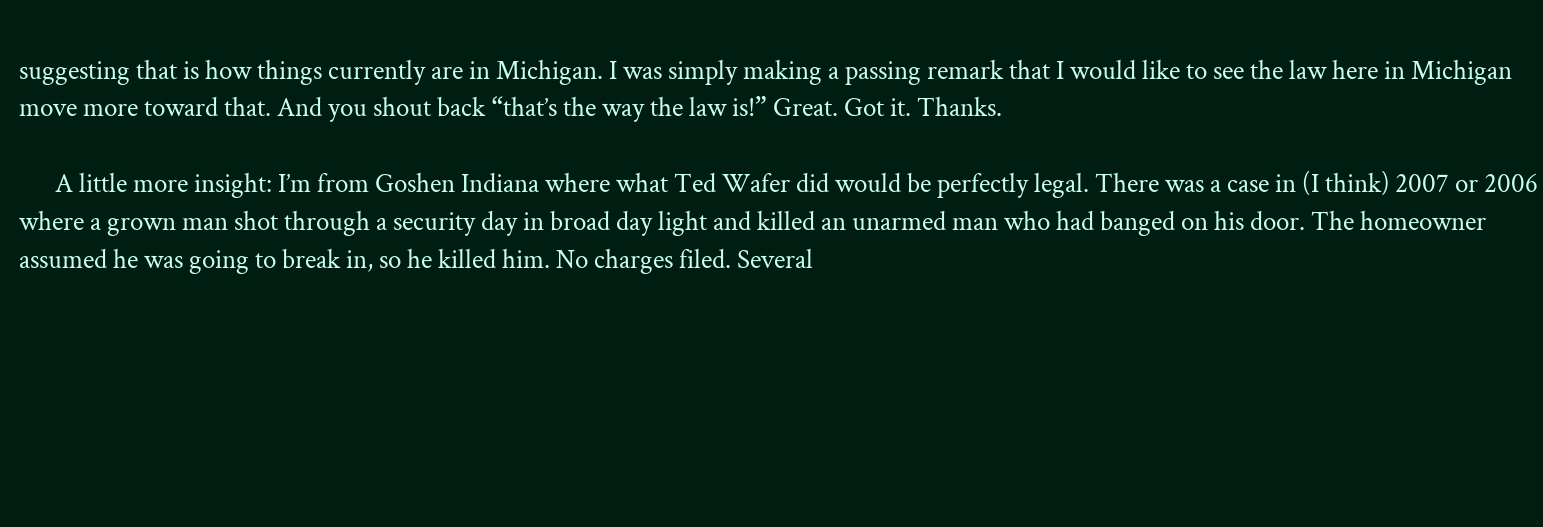suggesting that is how things currently are in Michigan. I was simply making a passing remark that I would like to see the law here in Michigan move more toward that. And you shout back “that’s the way the law is!” Great. Got it. Thanks.

      A little more insight: I’m from Goshen Indiana where what Ted Wafer did would be perfectly legal. There was a case in (I think) 2007 or 2006 where a grown man shot through a security day in broad day light and killed an unarmed man who had banged on his door. The homeowner assumed he was going to break in, so he killed him. No charges filed. Several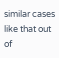similar cases like that out of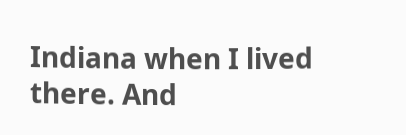Indiana when I lived there. And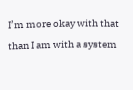I’m more okay with that than I am with a system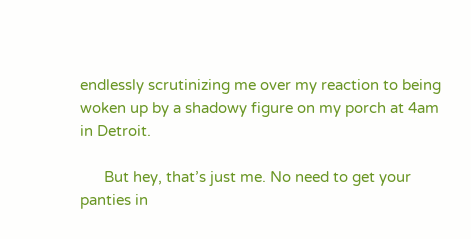endlessly scrutinizing me over my reaction to being woken up by a shadowy figure on my porch at 4am in Detroit.

      But hey, that’s just me. No need to get your panties in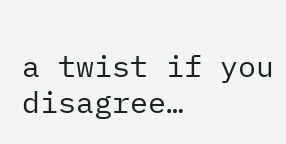a twist if you disagree…